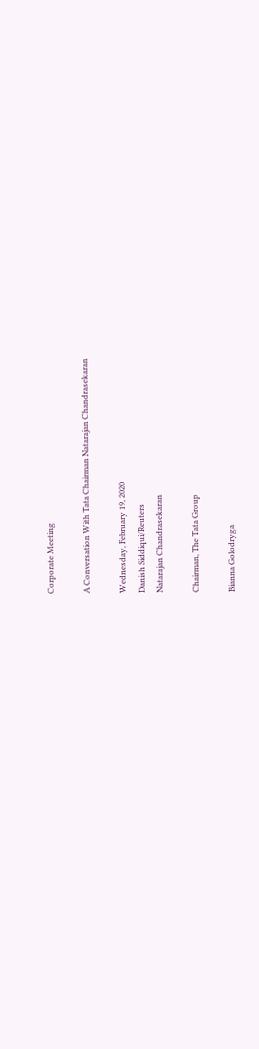Corporate Meeting

A Conversation With Tata Chairman Natarajan Chandrasekaran

Wednesday, February 19, 2020
Danish Siddiqui/Reuters
Natarajan Chandrasekaran

Chairman, The Tata Group

Bianna Golodryga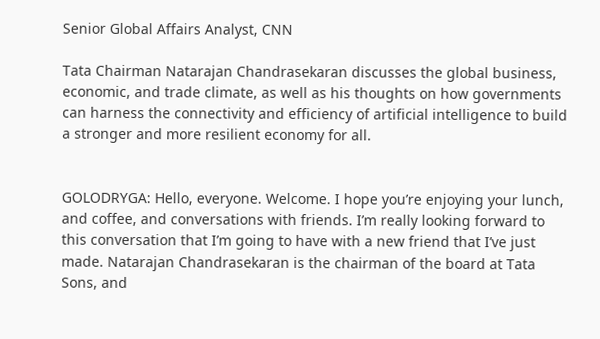Senior Global Affairs Analyst, CNN

Tata Chairman Natarajan Chandrasekaran discusses the global business, economic, and trade climate, as well as his thoughts on how governments can harness the connectivity and efficiency of artificial intelligence to build a stronger and more resilient economy for all.


GOLODRYGA: Hello, everyone. Welcome. I hope you’re enjoying your lunch, and coffee, and conversations with friends. I’m really looking forward to this conversation that I’m going to have with a new friend that I’ve just made. Natarajan Chandrasekaran is the chairman of the board at Tata Sons, and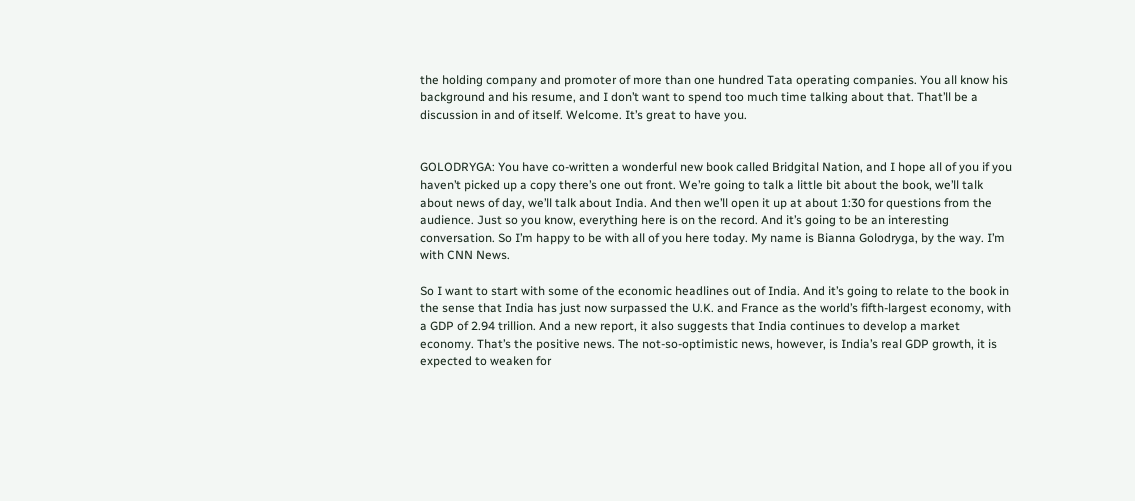the holding company and promoter of more than one hundred Tata operating companies. You all know his background and his resume, and I don’t want to spend too much time talking about that. That’ll be a discussion in and of itself. Welcome. It’s great to have you.


GOLODRYGA: You have co-written a wonderful new book called Bridgital Nation, and I hope all of you if you haven’t picked up a copy there’s one out front. We’re going to talk a little bit about the book, we’ll talk about news of day, we’ll talk about India. And then we’ll open it up at about 1:30 for questions from the audience. Just so you know, everything here is on the record. And it’s going to be an interesting conversation. So I’m happy to be with all of you here today. My name is Bianna Golodryga, by the way. I’m with CNN News.

So I want to start with some of the economic headlines out of India. And it’s going to relate to the book in the sense that India has just now surpassed the U.K. and France as the world’s fifth-largest economy, with a GDP of 2.94 trillion. And a new report, it also suggests that India continues to develop a market economy. That’s the positive news. The not-so-optimistic news, however, is India’s real GDP growth, it is expected to weaken for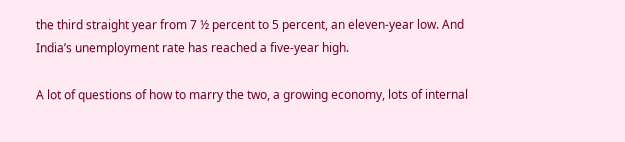the third straight year from 7 ½ percent to 5 percent, an eleven-year low. And India’s unemployment rate has reached a five-year high.

A lot of questions of how to marry the two, a growing economy, lots of internal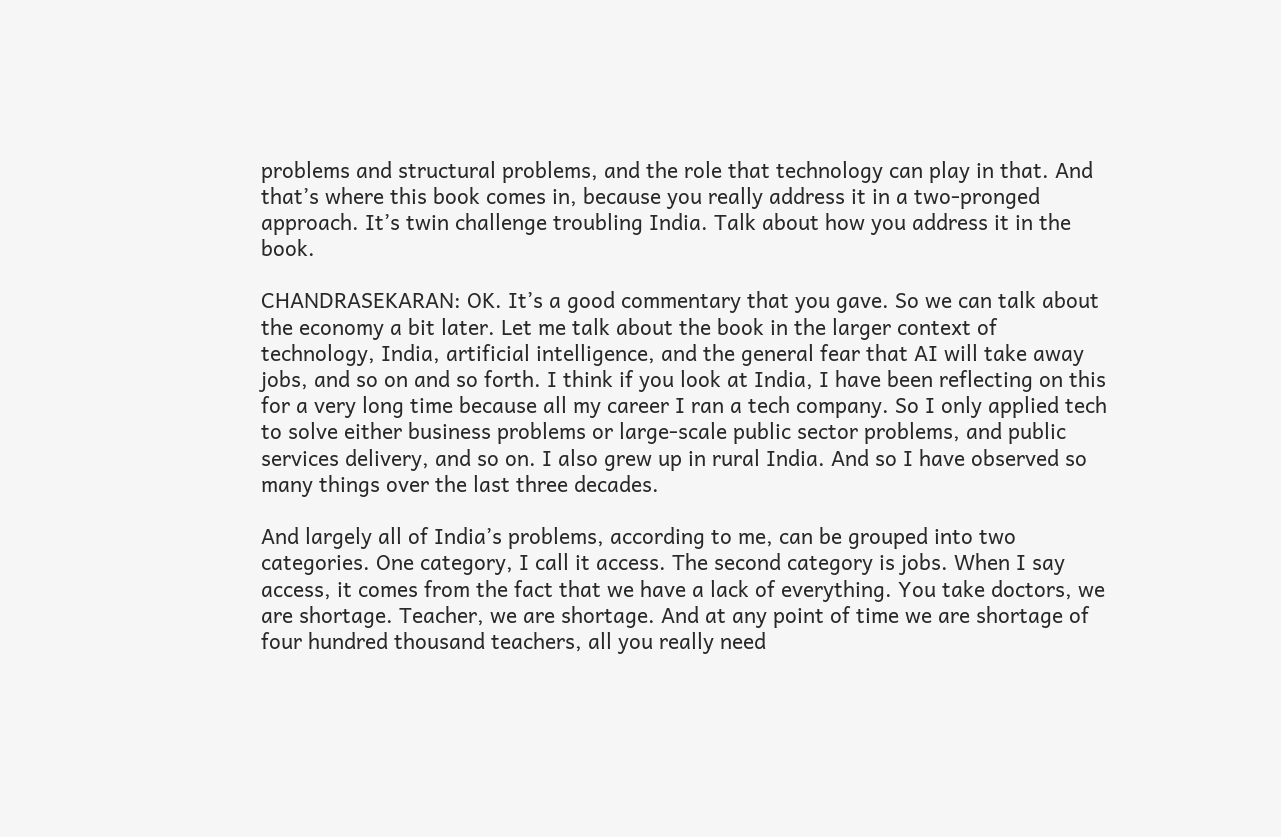problems and structural problems, and the role that technology can play in that. And that’s where this book comes in, because you really address it in a two-pronged approach. It’s twin challenge troubling India. Talk about how you address it in the book.

CHANDRASEKARAN: OK. It’s a good commentary that you gave. So we can talk about the economy a bit later. Let me talk about the book in the larger context of technology, India, artificial intelligence, and the general fear that AI will take away jobs, and so on and so forth. I think if you look at India, I have been reflecting on this for a very long time because all my career I ran a tech company. So I only applied tech to solve either business problems or large-scale public sector problems, and public services delivery, and so on. I also grew up in rural India. And so I have observed so many things over the last three decades.

And largely all of India’s problems, according to me, can be grouped into two categories. One category, I call it access. The second category is jobs. When I say access, it comes from the fact that we have a lack of everything. You take doctors, we are shortage. Teacher, we are shortage. And at any point of time we are shortage of four hundred thousand teachers, all you really need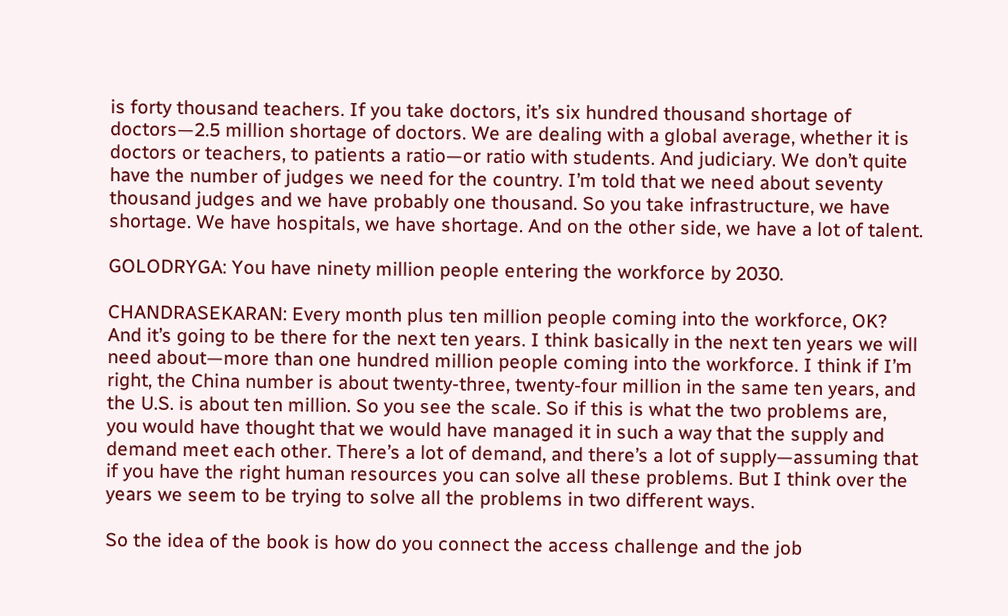is forty thousand teachers. If you take doctors, it’s six hundred thousand shortage of doctors—2.5 million shortage of doctors. We are dealing with a global average, whether it is doctors or teachers, to patients a ratio—or ratio with students. And judiciary. We don’t quite have the number of judges we need for the country. I’m told that we need about seventy thousand judges and we have probably one thousand. So you take infrastructure, we have shortage. We have hospitals, we have shortage. And on the other side, we have a lot of talent.

GOLODRYGA: You have ninety million people entering the workforce by 2030.

CHANDRASEKARAN: Every month plus ten million people coming into the workforce, OK? And it’s going to be there for the next ten years. I think basically in the next ten years we will need about—more than one hundred million people coming into the workforce. I think if I’m right, the China number is about twenty-three, twenty-four million in the same ten years, and the U.S. is about ten million. So you see the scale. So if this is what the two problems are, you would have thought that we would have managed it in such a way that the supply and demand meet each other. There’s a lot of demand, and there’s a lot of supply—assuming that if you have the right human resources you can solve all these problems. But I think over the years we seem to be trying to solve all the problems in two different ways.

So the idea of the book is how do you connect the access challenge and the job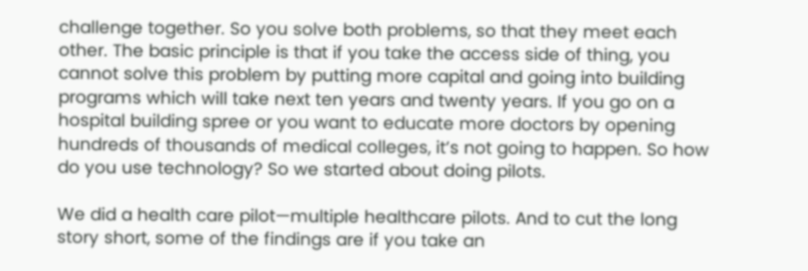challenge together. So you solve both problems, so that they meet each other. The basic principle is that if you take the access side of thing, you cannot solve this problem by putting more capital and going into building programs which will take next ten years and twenty years. If you go on a hospital building spree or you want to educate more doctors by opening hundreds of thousands of medical colleges, it’s not going to happen. So how do you use technology? So we started about doing pilots.

We did a health care pilot—multiple healthcare pilots. And to cut the long story short, some of the findings are if you take an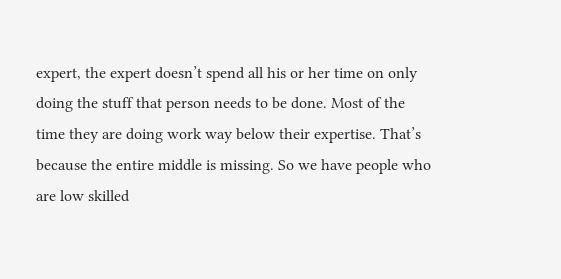expert, the expert doesn’t spend all his or her time on only doing the stuff that person needs to be done. Most of the time they are doing work way below their expertise. That’s because the entire middle is missing. So we have people who are low skilled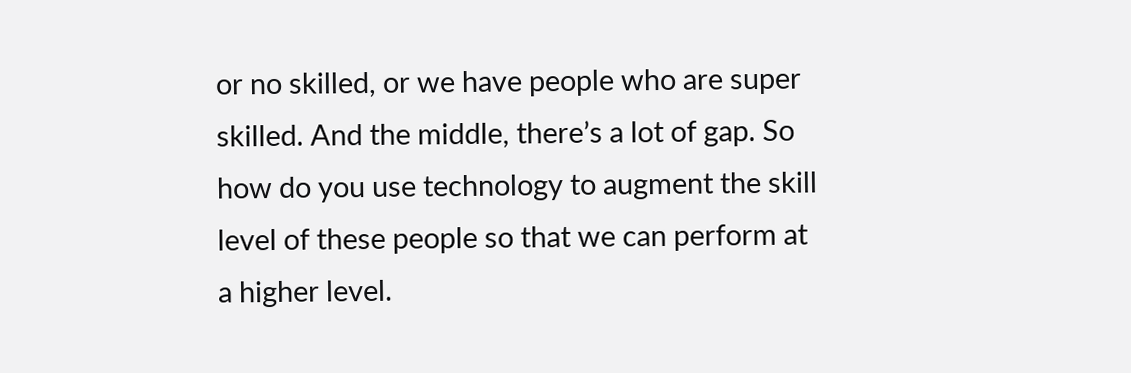or no skilled, or we have people who are super skilled. And the middle, there’s a lot of gap. So how do you use technology to augment the skill level of these people so that we can perform at a higher level.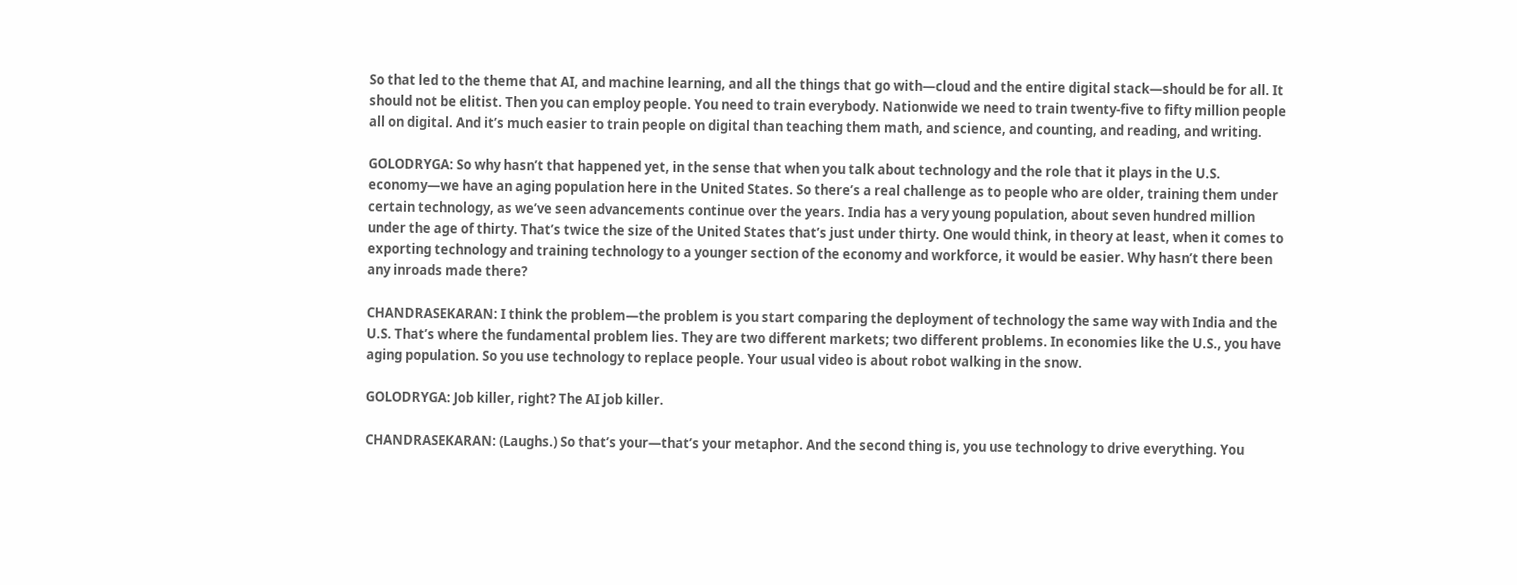So that led to the theme that AI, and machine learning, and all the things that go with—cloud and the entire digital stack—should be for all. It should not be elitist. Then you can employ people. You need to train everybody. Nationwide we need to train twenty-five to fifty million people all on digital. And it’s much easier to train people on digital than teaching them math, and science, and counting, and reading, and writing.

GOLODRYGA: So why hasn’t that happened yet, in the sense that when you talk about technology and the role that it plays in the U.S. economy—we have an aging population here in the United States. So there’s a real challenge as to people who are older, training them under certain technology, as we’ve seen advancements continue over the years. India has a very young population, about seven hundred million under the age of thirty. That’s twice the size of the United States that’s just under thirty. One would think, in theory at least, when it comes to exporting technology and training technology to a younger section of the economy and workforce, it would be easier. Why hasn’t there been any inroads made there?

CHANDRASEKARAN: I think the problem—the problem is you start comparing the deployment of technology the same way with India and the U.S. That’s where the fundamental problem lies. They are two different markets; two different problems. In economies like the U.S., you have aging population. So you use technology to replace people. Your usual video is about robot walking in the snow.

GOLODRYGA: Job killer, right? The AI job killer.

CHANDRASEKARAN: (Laughs.) So that’s your—that’s your metaphor. And the second thing is, you use technology to drive everything. You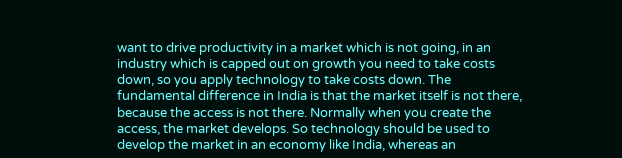want to drive productivity in a market which is not going, in an industry which is capped out on growth you need to take costs down, so you apply technology to take costs down. The fundamental difference in India is that the market itself is not there, because the access is not there. Normally when you create the access, the market develops. So technology should be used to develop the market in an economy like India, whereas an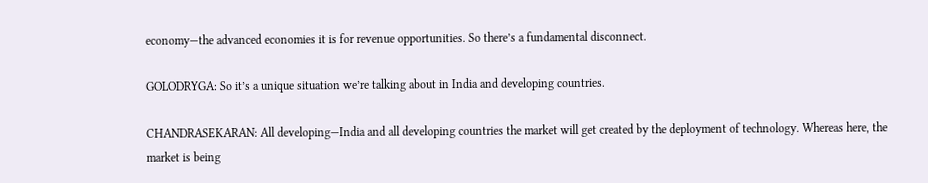economy—the advanced economies it is for revenue opportunities. So there’s a fundamental disconnect.

GOLODRYGA: So it’s a unique situation we’re talking about in India and developing countries.

CHANDRASEKARAN: All developing—India and all developing countries the market will get created by the deployment of technology. Whereas here, the market is being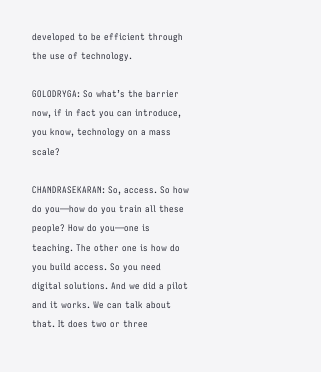developed to be efficient through the use of technology.

GOLODRYGA: So what’s the barrier now, if in fact you can introduce, you know, technology on a mass scale?

CHANDRASEKARAN: So, access. So how do you—how do you train all these people? How do you—one is teaching. The other one is how do you build access. So you need digital solutions. And we did a pilot and it works. We can talk about that. It does two or three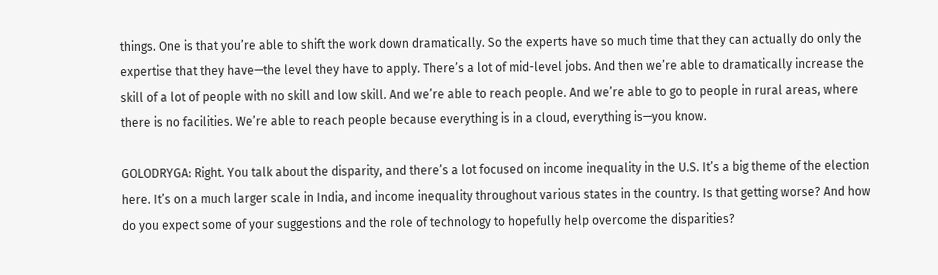things. One is that you’re able to shift the work down dramatically. So the experts have so much time that they can actually do only the expertise that they have—the level they have to apply. There’s a lot of mid-level jobs. And then we’re able to dramatically increase the skill of a lot of people with no skill and low skill. And we’re able to reach people. And we’re able to go to people in rural areas, where there is no facilities. We’re able to reach people because everything is in a cloud, everything is—you know.

GOLODRYGA: Right. You talk about the disparity, and there’s a lot focused on income inequality in the U.S. It’s a big theme of the election here. It’s on a much larger scale in India, and income inequality throughout various states in the country. Is that getting worse? And how do you expect some of your suggestions and the role of technology to hopefully help overcome the disparities?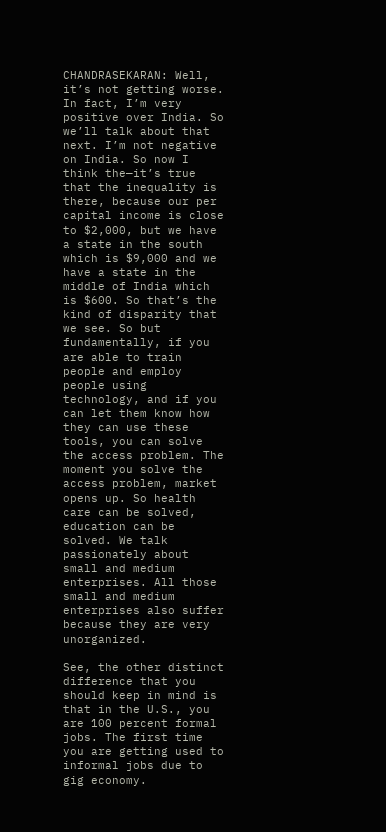CHANDRASEKARAN: Well, it’s not getting worse. In fact, I’m very positive over India. So we’ll talk about that next. I’m not negative on India. So now I think the—it’s true that the inequality is there, because our per capital income is close to $2,000, but we have a state in the south which is $9,000 and we have a state in the middle of India which is $600. So that’s the kind of disparity that we see. So but fundamentally, if you are able to train people and employ people using technology, and if you can let them know how they can use these tools, you can solve the access problem. The moment you solve the access problem, market opens up. So health care can be solved, education can be solved. We talk passionately about small and medium enterprises. All those small and medium enterprises also suffer because they are very unorganized.

See, the other distinct difference that you should keep in mind is that in the U.S., you are 100 percent formal jobs. The first time you are getting used to informal jobs due to gig economy.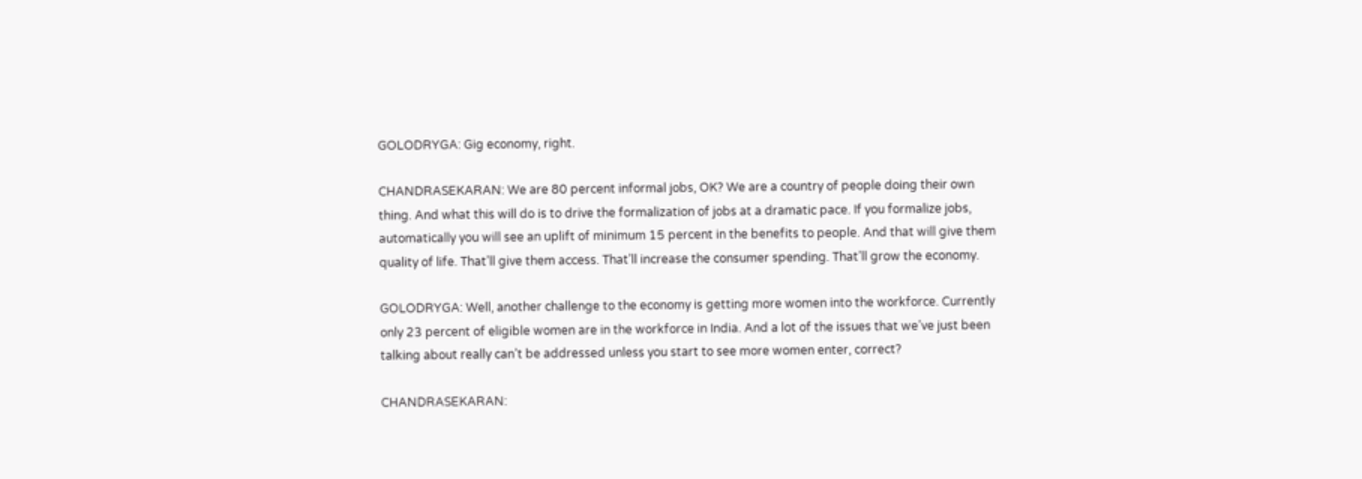GOLODRYGA: Gig economy, right.

CHANDRASEKARAN: We are 80 percent informal jobs, OK? We are a country of people doing their own thing. And what this will do is to drive the formalization of jobs at a dramatic pace. If you formalize jobs, automatically you will see an uplift of minimum 15 percent in the benefits to people. And that will give them quality of life. That’ll give them access. That’ll increase the consumer spending. That’ll grow the economy.

GOLODRYGA: Well, another challenge to the economy is getting more women into the workforce. Currently only 23 percent of eligible women are in the workforce in India. And a lot of the issues that we’ve just been talking about really can’t be addressed unless you start to see more women enter, correct?

CHANDRASEKARAN: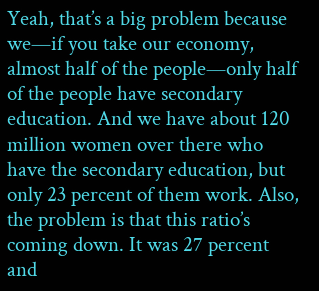Yeah, that’s a big problem because we—if you take our economy, almost half of the people—only half of the people have secondary education. And we have about 120 million women over there who have the secondary education, but only 23 percent of them work. Also, the problem is that this ratio’s coming down. It was 27 percent and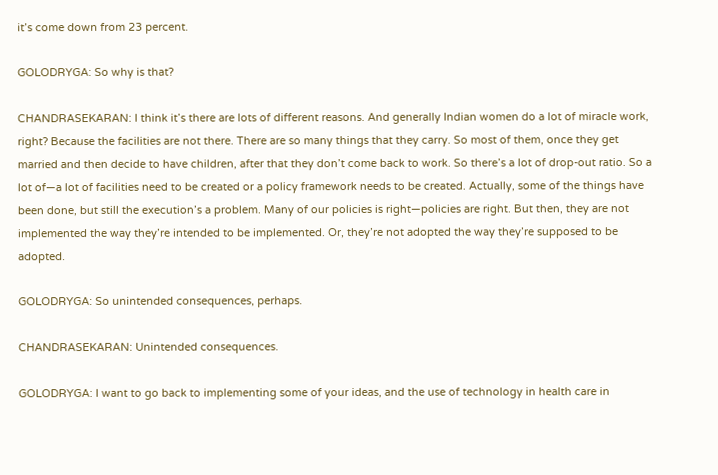it’s come down from 23 percent.

GOLODRYGA: So why is that?

CHANDRASEKARAN: I think it’s there are lots of different reasons. And generally Indian women do a lot of miracle work, right? Because the facilities are not there. There are so many things that they carry. So most of them, once they get married and then decide to have children, after that they don’t come back to work. So there’s a lot of drop-out ratio. So a lot of—a lot of facilities need to be created or a policy framework needs to be created. Actually, some of the things have been done, but still the execution’s a problem. Many of our policies is right—policies are right. But then, they are not implemented the way they’re intended to be implemented. Or, they’re not adopted the way they’re supposed to be adopted.

GOLODRYGA: So unintended consequences, perhaps.

CHANDRASEKARAN: Unintended consequences.

GOLODRYGA: I want to go back to implementing some of your ideas, and the use of technology in health care in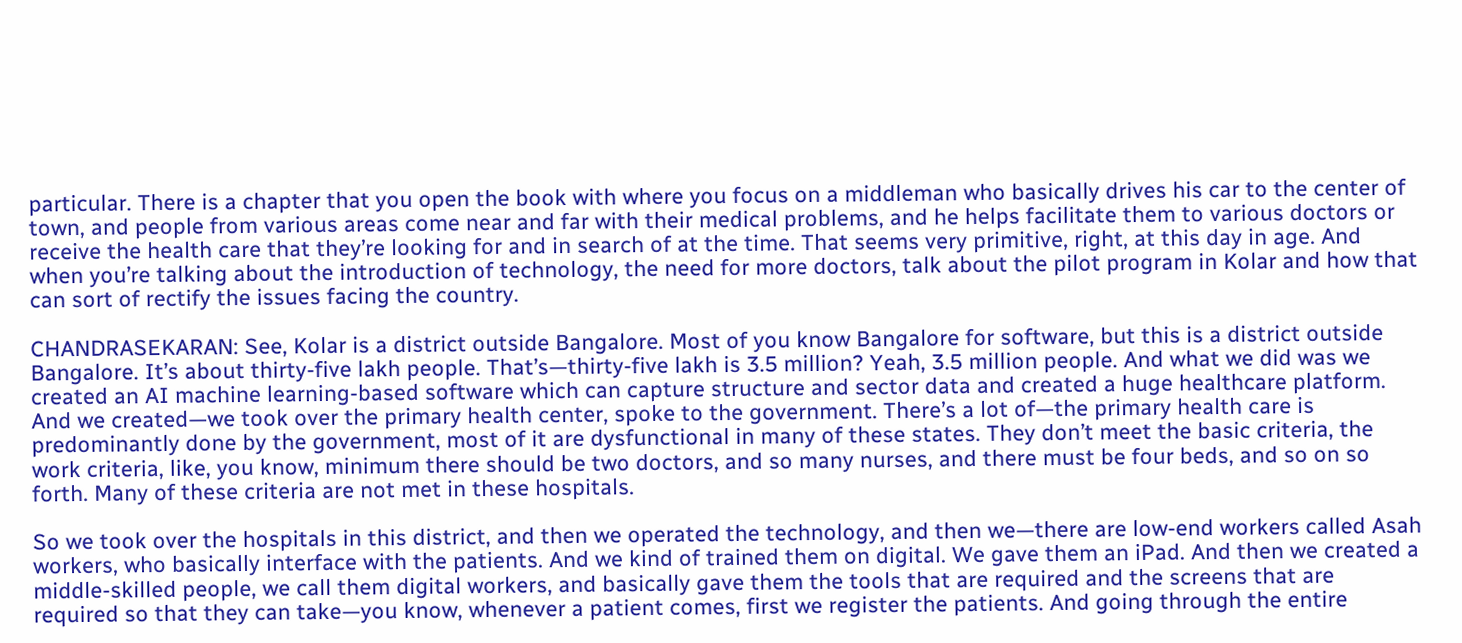particular. There is a chapter that you open the book with where you focus on a middleman who basically drives his car to the center of town, and people from various areas come near and far with their medical problems, and he helps facilitate them to various doctors or receive the health care that they’re looking for and in search of at the time. That seems very primitive, right, at this day in age. And when you’re talking about the introduction of technology, the need for more doctors, talk about the pilot program in Kolar and how that can sort of rectify the issues facing the country.

CHANDRASEKARAN: See, Kolar is a district outside Bangalore. Most of you know Bangalore for software, but this is a district outside Bangalore. It’s about thirty-five lakh people. That’s—thirty-five lakh is 3.5 million? Yeah, 3.5 million people. And what we did was we created an AI machine learning-based software which can capture structure and sector data and created a huge healthcare platform. And we created—we took over the primary health center, spoke to the government. There’s a lot of—the primary health care is predominantly done by the government, most of it are dysfunctional in many of these states. They don’t meet the basic criteria, the work criteria, like, you know, minimum there should be two doctors, and so many nurses, and there must be four beds, and so on so forth. Many of these criteria are not met in these hospitals.

So we took over the hospitals in this district, and then we operated the technology, and then we—there are low-end workers called Asah workers, who basically interface with the patients. And we kind of trained them on digital. We gave them an iPad. And then we created a middle-skilled people, we call them digital workers, and basically gave them the tools that are required and the screens that are required so that they can take—you know, whenever a patient comes, first we register the patients. And going through the entire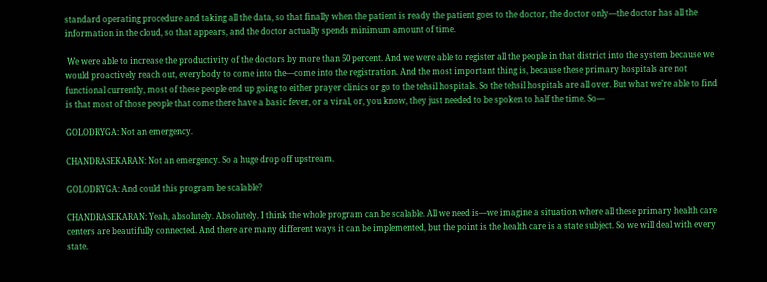standard operating procedure and taking all the data, so that finally when the patient is ready the patient goes to the doctor, the doctor only—the doctor has all the information in the cloud, so that appears, and the doctor actually spends minimum amount of time.

 We were able to increase the productivity of the doctors by more than 50 percent. And we were able to register all the people in that district into the system because we would proactively reach out, everybody to come into the—come into the registration. And the most important thing is, because these primary hospitals are not functional currently, most of these people end up going to either prayer clinics or go to the tehsil hospitals. So the tehsil hospitals are all over. But what we’re able to find is that most of those people that come there have a basic fever, or a viral, or, you know, they just needed to be spoken to half the time. So—

GOLODRYGA: Not an emergency.

CHANDRASEKARAN: Not an emergency. So a huge drop off upstream.

GOLODRYGA: And could this program be scalable?

CHANDRASEKARAN: Yeah, absolutely. Absolutely. I think the whole program can be scalable. All we need is—we imagine a situation where all these primary health care centers are beautifully connected. And there are many different ways it can be implemented, but the point is the health care is a state subject. So we will deal with every state.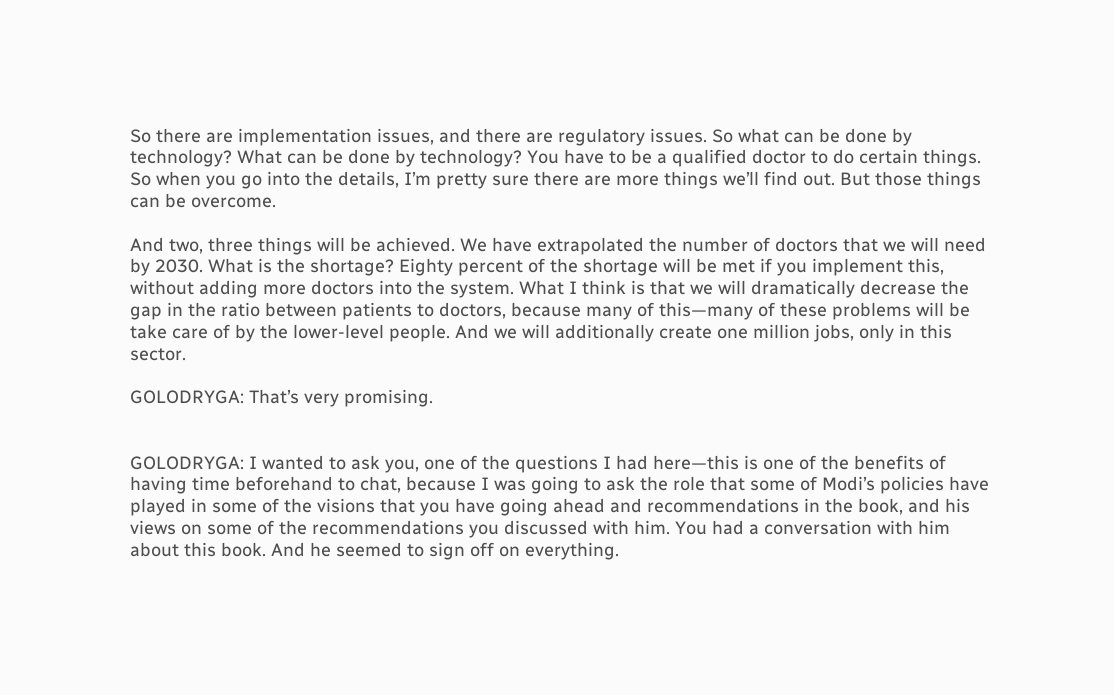So there are implementation issues, and there are regulatory issues. So what can be done by technology? What can be done by technology? You have to be a qualified doctor to do certain things. So when you go into the details, I’m pretty sure there are more things we’ll find out. But those things can be overcome.

And two, three things will be achieved. We have extrapolated the number of doctors that we will need by 2030. What is the shortage? Eighty percent of the shortage will be met if you implement this, without adding more doctors into the system. What I think is that we will dramatically decrease the gap in the ratio between patients to doctors, because many of this—many of these problems will be take care of by the lower-level people. And we will additionally create one million jobs, only in this sector.

GOLODRYGA: That’s very promising.


GOLODRYGA: I wanted to ask you, one of the questions I had here—this is one of the benefits of having time beforehand to chat, because I was going to ask the role that some of Modi’s policies have played in some of the visions that you have going ahead and recommendations in the book, and his views on some of the recommendations you discussed with him. You had a conversation with him about this book. And he seemed to sign off on everything.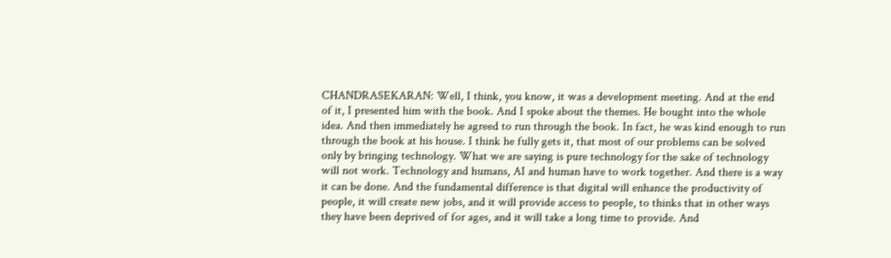CHANDRASEKARAN: Well, I think, you know, it was a development meeting. And at the end of it, I presented him with the book. And I spoke about the themes. He bought into the whole idea. And then immediately he agreed to run through the book. In fact, he was kind enough to run through the book at his house. I think he fully gets it, that most of our problems can be solved only by bringing technology. What we are saying is pure technology for the sake of technology will not work. Technology and humans, AI and human have to work together. And there is a way it can be done. And the fundamental difference is that digital will enhance the productivity of people, it will create new jobs, and it will provide access to people, to thinks that in other ways they have been deprived of for ages, and it will take a long time to provide. And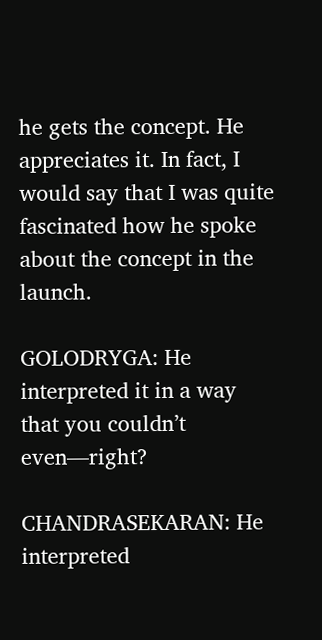he gets the concept. He appreciates it. In fact, I would say that I was quite fascinated how he spoke about the concept in the launch.

GOLODRYGA: He interpreted it in a way that you couldn’t even—right?

CHANDRASEKARAN: He interpreted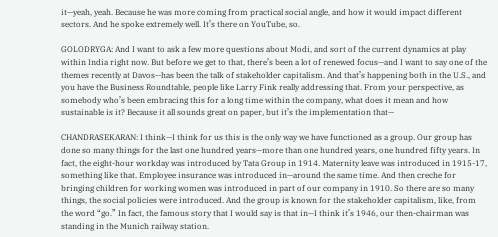it—yeah, yeah. Because he was more coming from practical social angle, and how it would impact different sectors. And he spoke extremely well. It’s there on YouTube, so.

GOLODRYGA: And I want to ask a few more questions about Modi, and sort of the current dynamics at play within India right now. But before we get to that, there’s been a lot of renewed focus—and I want to say one of the themes recently at Davos—has been the talk of stakeholder capitalism. And that’s happening both in the U.S., and you have the Business Roundtable, people like Larry Fink really addressing that. From your perspective, as somebody who’s been embracing this for a long time within the company, what does it mean and how sustainable is it? Because it all sounds great on paper, but it’s the implementation that—

CHANDRASEKARAN: I think—I think for us this is the only way we have functioned as a group. Our group has done so many things for the last one hundred years—more than one hundred years, one hundred fifty years. In fact, the eight-hour workday was introduced by Tata Group in 1914. Maternity leave was introduced in 1915-17, something like that. Employee insurance was introduced in—around the same time. And then creche for bringing children for working women was introduced in part of our company in 1910. So there are so many things, the social policies were introduced. And the group is known for the stakeholder capitalism, like, from the word “go.” In fact, the famous story that I would say is that in—I think it’s 1946, our then-chairman was standing in the Munich railway station.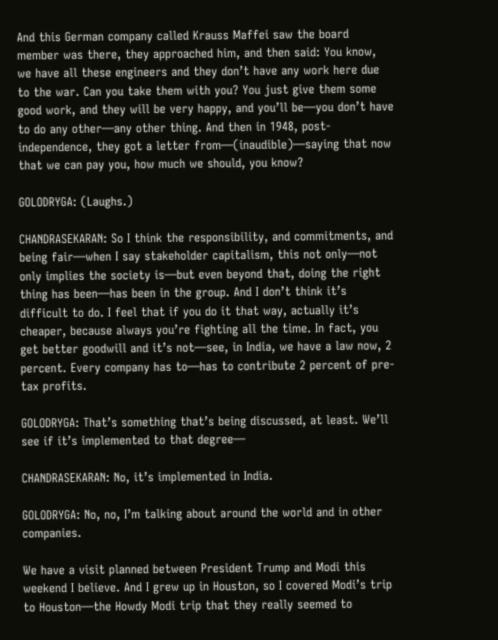And this German company called Krauss Maffei saw the board member was there, they approached him, and then said: You know, we have all these engineers and they don’t have any work here due to the war. Can you take them with you? You just give them some good work, and they will be very happy, and you’ll be—you don’t have to do any other—any other thing. And then in 1948, post-independence, they got a letter from—(inaudible)—saying that now that we can pay you, how much we should, you know?

GOLODRYGA: (Laughs.)

CHANDRASEKARAN: So I think the responsibility, and commitments, and being fair—when I say stakeholder capitalism, this not only—not only implies the society is—but even beyond that, doing the right thing has been—has been in the group. And I don’t think it’s difficult to do. I feel that if you do it that way, actually it’s cheaper, because always you’re fighting all the time. In fact, you get better goodwill and it’s not—see, in India, we have a law now, 2 percent. Every company has to—has to contribute 2 percent of pre-tax profits.

GOLODRYGA: That’s something that’s being discussed, at least. We’ll see if it’s implemented to that degree—

CHANDRASEKARAN: No, it’s implemented in India.

GOLODRYGA: No, no, I’m talking about around the world and in other companies.

We have a visit planned between President Trump and Modi this weekend I believe. And I grew up in Houston, so I covered Modi’s trip to Houston—the Howdy Modi trip that they really seemed to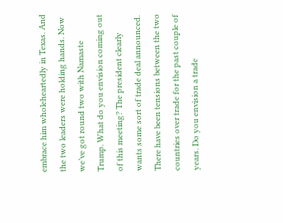embrace him wholeheartedly in Texas. And the two leaders were holding hands. Now we’ve got round two with Namaste Trump. What do you envision coming out of this meeting? The president clearly wants some sort of trade deal announced. There have been tensions between the two countries over trade for the past couple of years. Do you envision a trade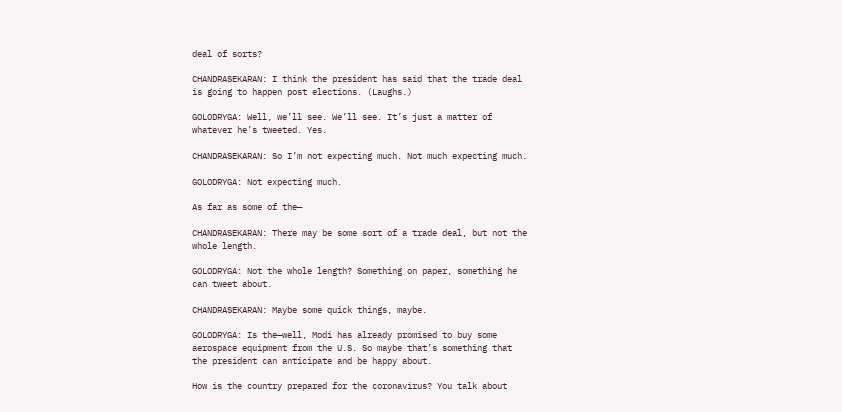deal of sorts?

CHANDRASEKARAN: I think the president has said that the trade deal is going to happen post elections. (Laughs.)

GOLODRYGA: Well, we’ll see. We’ll see. It’s just a matter of whatever he’s tweeted. Yes.

CHANDRASEKARAN: So I’m not expecting much. Not much expecting much.

GOLODRYGA: Not expecting much.

As far as some of the—

CHANDRASEKARAN: There may be some sort of a trade deal, but not the whole length.

GOLODRYGA: Not the whole length? Something on paper, something he can tweet about.

CHANDRASEKARAN: Maybe some quick things, maybe.

GOLODRYGA: Is the—well, Modi has already promised to buy some aerospace equipment from the U.S. So maybe that’s something that the president can anticipate and be happy about.

How is the country prepared for the coronavirus? You talk about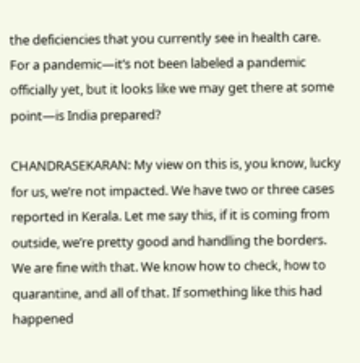the deficiencies that you currently see in health care. For a pandemic—it’s not been labeled a pandemic officially yet, but it looks like we may get there at some point—is India prepared?

CHANDRASEKARAN: My view on this is, you know, lucky for us, we’re not impacted. We have two or three cases reported in Kerala. Let me say this, if it is coming from outside, we’re pretty good and handling the borders. We are fine with that. We know how to check, how to quarantine, and all of that. If something like this had happened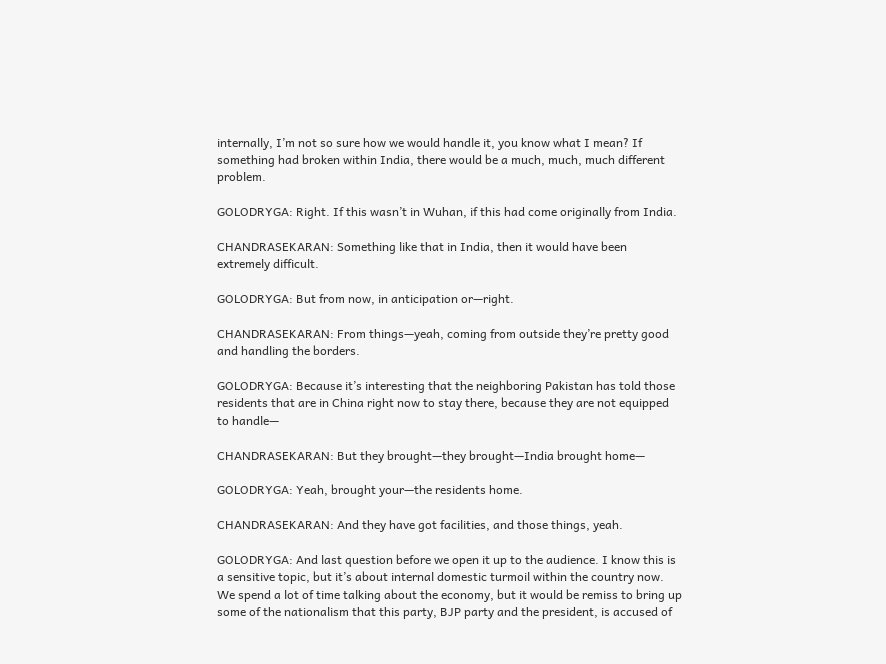internally, I’m not so sure how we would handle it, you know what I mean? If something had broken within India, there would be a much, much, much different problem.

GOLODRYGA: Right. If this wasn’t in Wuhan, if this had come originally from India.

CHANDRASEKARAN: Something like that in India, then it would have been extremely difficult.

GOLODRYGA: But from now, in anticipation or—right.

CHANDRASEKARAN: From things—yeah, coming from outside they’re pretty good and handling the borders.

GOLODRYGA: Because it’s interesting that the neighboring Pakistan has told those residents that are in China right now to stay there, because they are not equipped to handle—

CHANDRASEKARAN: But they brought—they brought—India brought home—

GOLODRYGA: Yeah, brought your—the residents home.

CHANDRASEKARAN: And they have got facilities, and those things, yeah.

GOLODRYGA: And last question before we open it up to the audience. I know this is a sensitive topic, but it’s about internal domestic turmoil within the country now. We spend a lot of time talking about the economy, but it would be remiss to bring up some of the nationalism that this party, BJP party and the president, is accused of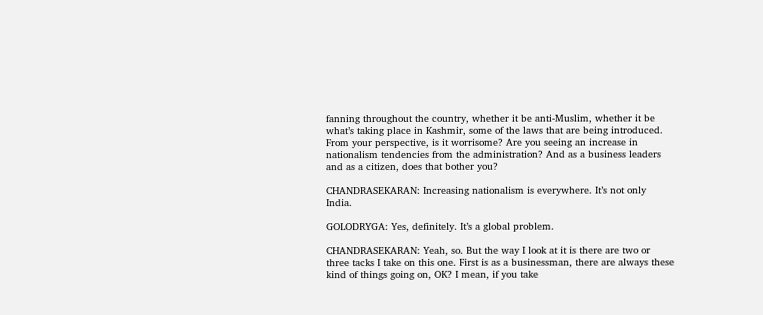fanning throughout the country, whether it be anti-Muslim, whether it be what’s taking place in Kashmir, some of the laws that are being introduced. From your perspective, is it worrisome? Are you seeing an increase in nationalism tendencies from the administration? And as a business leaders and as a citizen, does that bother you?

CHANDRASEKARAN: Increasing nationalism is everywhere. It’s not only India.

GOLODRYGA: Yes, definitely. It’s a global problem.

CHANDRASEKARAN: Yeah, so. But the way I look at it is there are two or three tacks I take on this one. First is as a businessman, there are always these kind of things going on, OK? I mean, if you take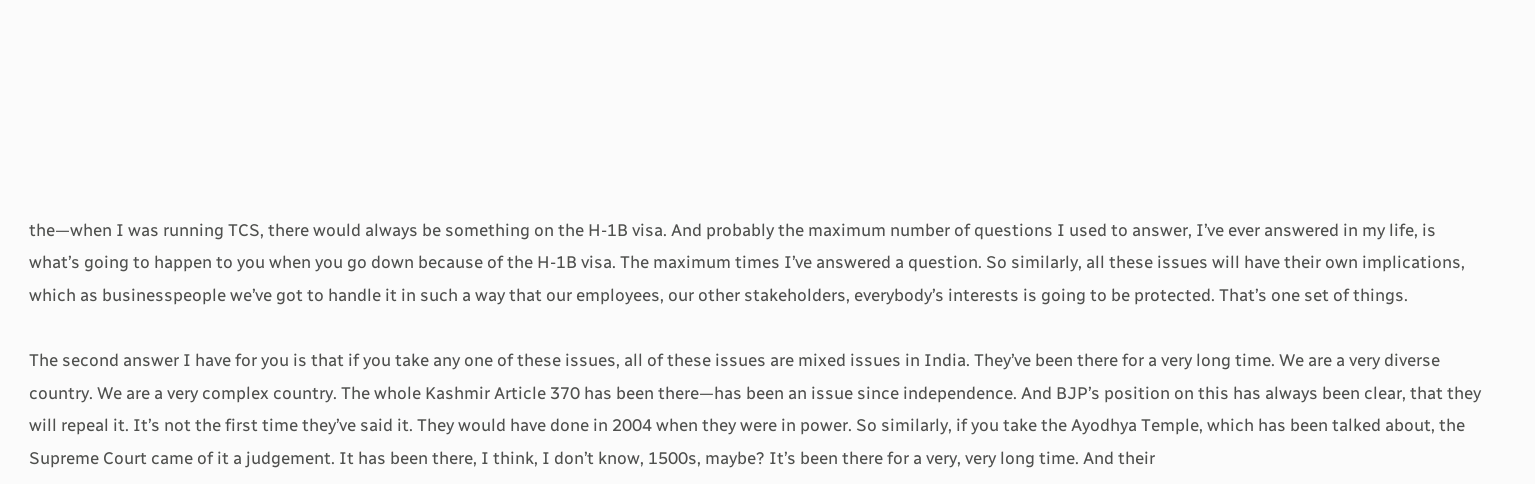the—when I was running TCS, there would always be something on the H-1B visa. And probably the maximum number of questions I used to answer, I’ve ever answered in my life, is what’s going to happen to you when you go down because of the H-1B visa. The maximum times I’ve answered a question. So similarly, all these issues will have their own implications, which as businesspeople we’ve got to handle it in such a way that our employees, our other stakeholders, everybody’s interests is going to be protected. That’s one set of things.

The second answer I have for you is that if you take any one of these issues, all of these issues are mixed issues in India. They’ve been there for a very long time. We are a very diverse country. We are a very complex country. The whole Kashmir Article 370 has been there—has been an issue since independence. And BJP’s position on this has always been clear, that they will repeal it. It’s not the first time they’ve said it. They would have done in 2004 when they were in power. So similarly, if you take the Ayodhya Temple, which has been talked about, the Supreme Court came of it a judgement. It has been there, I think, I don’t know, 1500s, maybe? It’s been there for a very, very long time. And their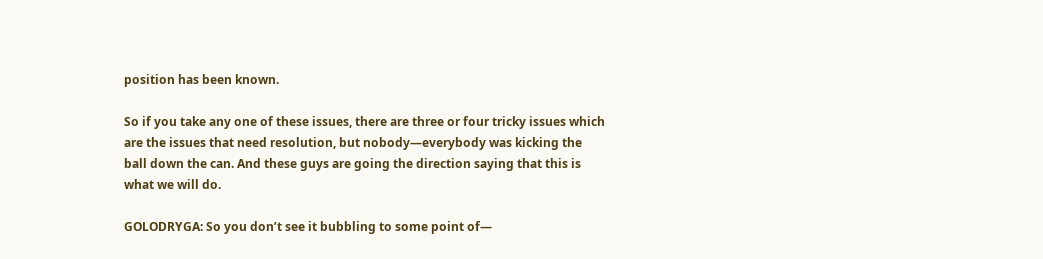position has been known.

So if you take any one of these issues, there are three or four tricky issues which are the issues that need resolution, but nobody—everybody was kicking the ball down the can. And these guys are going the direction saying that this is what we will do.

GOLODRYGA: So you don’t see it bubbling to some point of—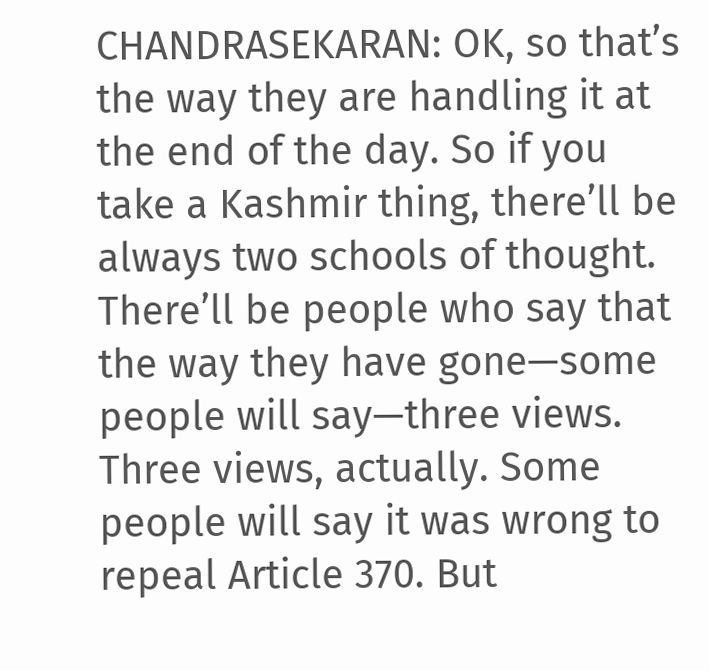CHANDRASEKARAN: OK, so that’s the way they are handling it at the end of the day. So if you take a Kashmir thing, there’ll be always two schools of thought. There’ll be people who say that the way they have gone—some people will say—three views. Three views, actually. Some people will say it was wrong to repeal Article 370. But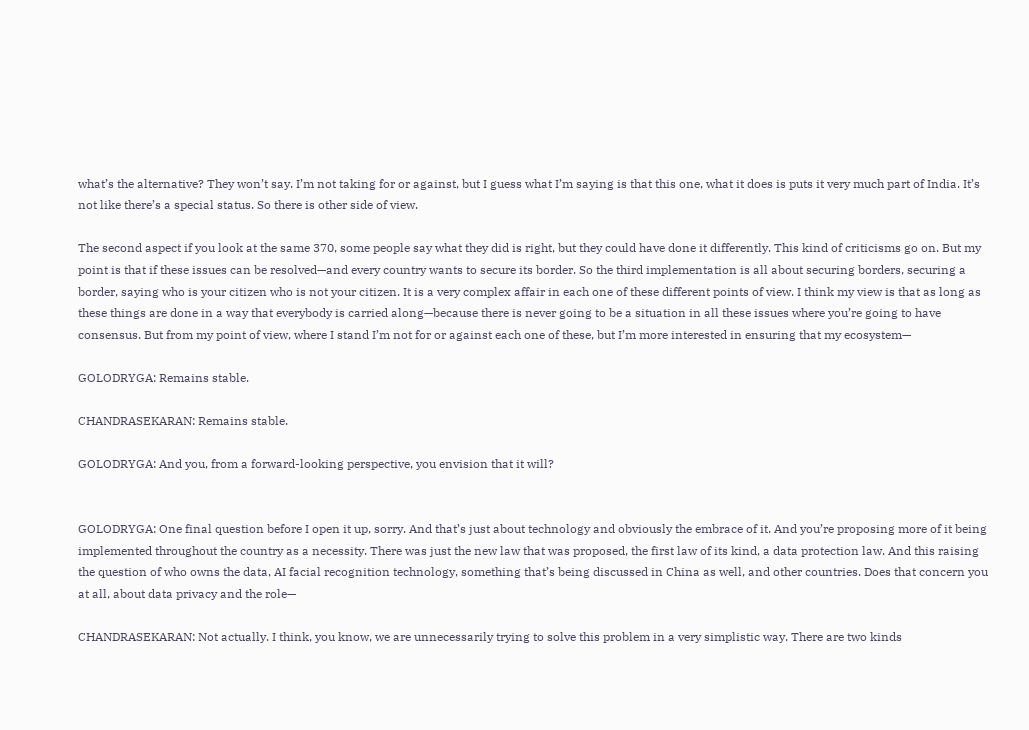what’s the alternative? They won’t say. I’m not taking for or against, but I guess what I’m saying is that this one, what it does is puts it very much part of India. It’s not like there’s a special status. So there is other side of view.

The second aspect if you look at the same 370, some people say what they did is right, but they could have done it differently. This kind of criticisms go on. But my point is that if these issues can be resolved—and every country wants to secure its border. So the third implementation is all about securing borders, securing a border, saying who is your citizen who is not your citizen. It is a very complex affair in each one of these different points of view. I think my view is that as long as these things are done in a way that everybody is carried along—because there is never going to be a situation in all these issues where you’re going to have consensus. But from my point of view, where I stand I’m not for or against each one of these, but I’m more interested in ensuring that my ecosystem—

GOLODRYGA: Remains stable.

CHANDRASEKARAN: Remains stable.

GOLODRYGA: And you, from a forward-looking perspective, you envision that it will?


GOLODRYGA: One final question before I open it up, sorry. And that’s just about technology and obviously the embrace of it. And you’re proposing more of it being implemented throughout the country as a necessity. There was just the new law that was proposed, the first law of its kind, a data protection law. And this raising the question of who owns the data, AI facial recognition technology, something that’s being discussed in China as well, and other countries. Does that concern you at all, about data privacy and the role—

CHANDRASEKARAN: Not actually. I think, you know, we are unnecessarily trying to solve this problem in a very simplistic way. There are two kinds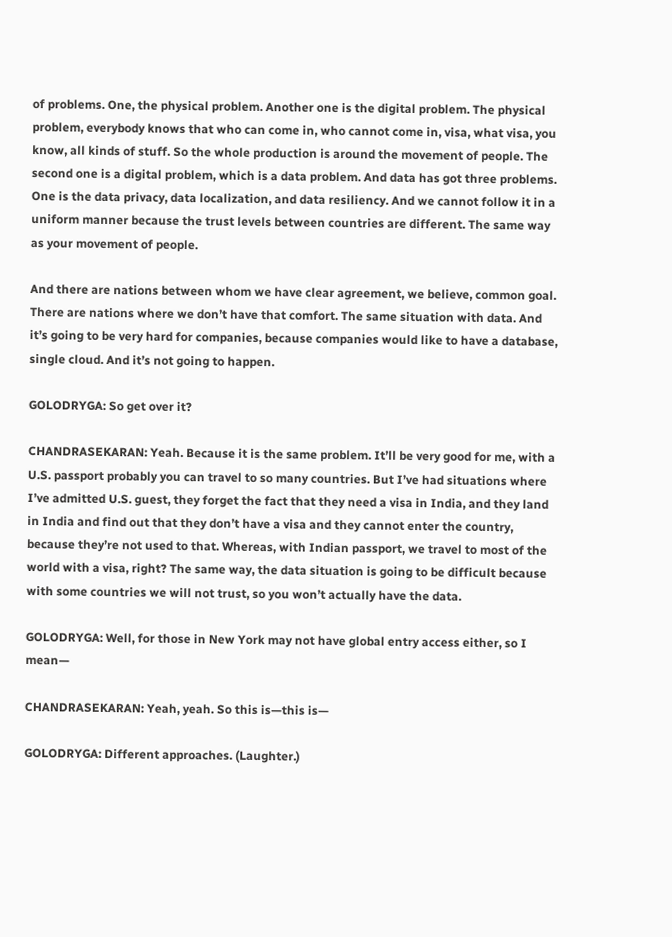of problems. One, the physical problem. Another one is the digital problem. The physical problem, everybody knows that who can come in, who cannot come in, visa, what visa, you know, all kinds of stuff. So the whole production is around the movement of people. The second one is a digital problem, which is a data problem. And data has got three problems. One is the data privacy, data localization, and data resiliency. And we cannot follow it in a uniform manner because the trust levels between countries are different. The same way as your movement of people.

And there are nations between whom we have clear agreement, we believe, common goal. There are nations where we don’t have that comfort. The same situation with data. And it’s going to be very hard for companies, because companies would like to have a database, single cloud. And it’s not going to happen.

GOLODRYGA: So get over it?

CHANDRASEKARAN: Yeah. Because it is the same problem. It’ll be very good for me, with a U.S. passport probably you can travel to so many countries. But I’ve had situations where I’ve admitted U.S. guest, they forget the fact that they need a visa in India, and they land in India and find out that they don’t have a visa and they cannot enter the country, because they’re not used to that. Whereas, with Indian passport, we travel to most of the world with a visa, right? The same way, the data situation is going to be difficult because with some countries we will not trust, so you won’t actually have the data.

GOLODRYGA: Well, for those in New York may not have global entry access either, so I mean—

CHANDRASEKARAN: Yeah, yeah. So this is—this is—

GOLODRYGA: Different approaches. (Laughter.)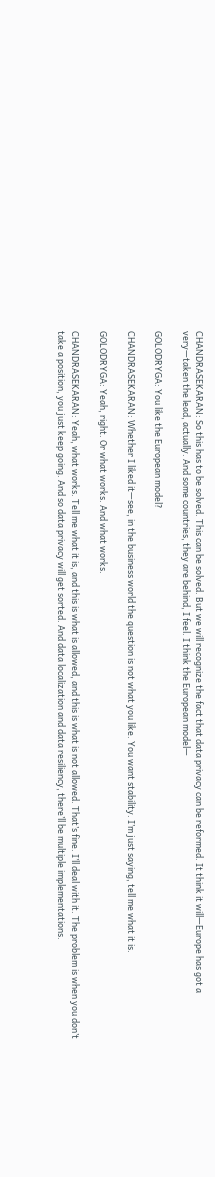CHANDRASEKARAN: So this has to be solved. This can be solved. But we will recognize the fact that data privacy can be reformed. It think it will—Europe has got a very—taken the lead, actually. And some countries, they are behind, I feel. I think the European model—

GOLODRYGA: You like the European model?

CHANDRASEKARAN: Whether I liked it—see, in the business world the question is not what you like. You want stability. I’m just saying, tell me what it is.

GOLODRYGA: Yeah, right. Or what works. And what works.

CHANDRASEKARAN: Yeah, what works. Tell me what it is, and this is what is allowed, and this is what is not allowed. That’s fine. I’ll deal with it. The problem is when you don’t take a position, you just keep going. And so data privacy will get sorted. And data localization and data resiliency, there’ll be multiple implementations.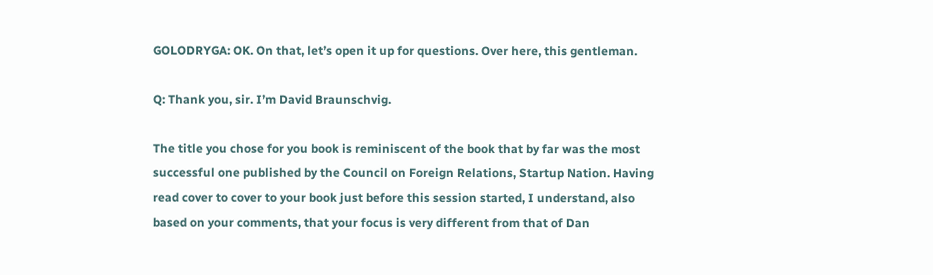GOLODRYGA: OK. On that, let’s open it up for questions. Over here, this gentleman.

Q: Thank you, sir. I’m David Braunschvig.

The title you chose for you book is reminiscent of the book that by far was the most successful one published by the Council on Foreign Relations, Startup Nation. Having read cover to cover to your book just before this session started, I understand, also based on your comments, that your focus is very different from that of Dan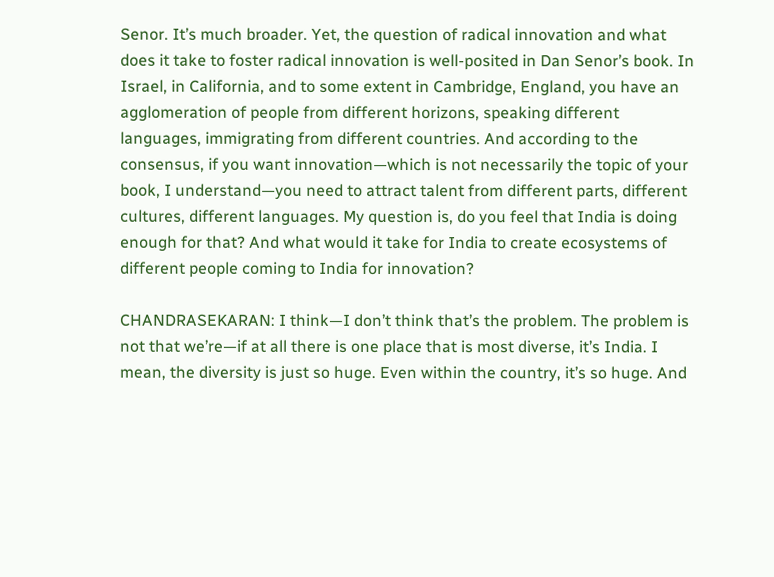Senor. It’s much broader. Yet, the question of radical innovation and what does it take to foster radical innovation is well-posited in Dan Senor’s book. In Israel, in California, and to some extent in Cambridge, England, you have an agglomeration of people from different horizons, speaking different languages, immigrating from different countries. And according to the consensus, if you want innovation—which is not necessarily the topic of your book, I understand—you need to attract talent from different parts, different cultures, different languages. My question is, do you feel that India is doing enough for that? And what would it take for India to create ecosystems of different people coming to India for innovation?

CHANDRASEKARAN: I think—I don’t think that’s the problem. The problem is not that we’re—if at all there is one place that is most diverse, it’s India. I mean, the diversity is just so huge. Even within the country, it’s so huge. And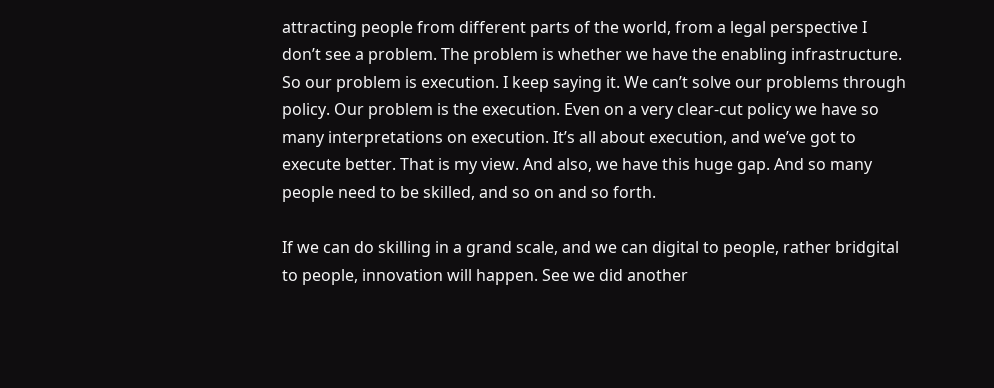attracting people from different parts of the world, from a legal perspective I don’t see a problem. The problem is whether we have the enabling infrastructure. So our problem is execution. I keep saying it. We can’t solve our problems through policy. Our problem is the execution. Even on a very clear-cut policy we have so many interpretations on execution. It’s all about execution, and we’ve got to execute better. That is my view. And also, we have this huge gap. And so many people need to be skilled, and so on and so forth.

If we can do skilling in a grand scale, and we can digital to people, rather bridgital to people, innovation will happen. See we did another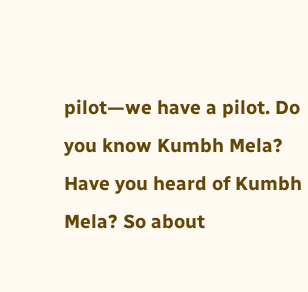pilot—we have a pilot. Do you know Kumbh Mela? Have you heard of Kumbh Mela? So about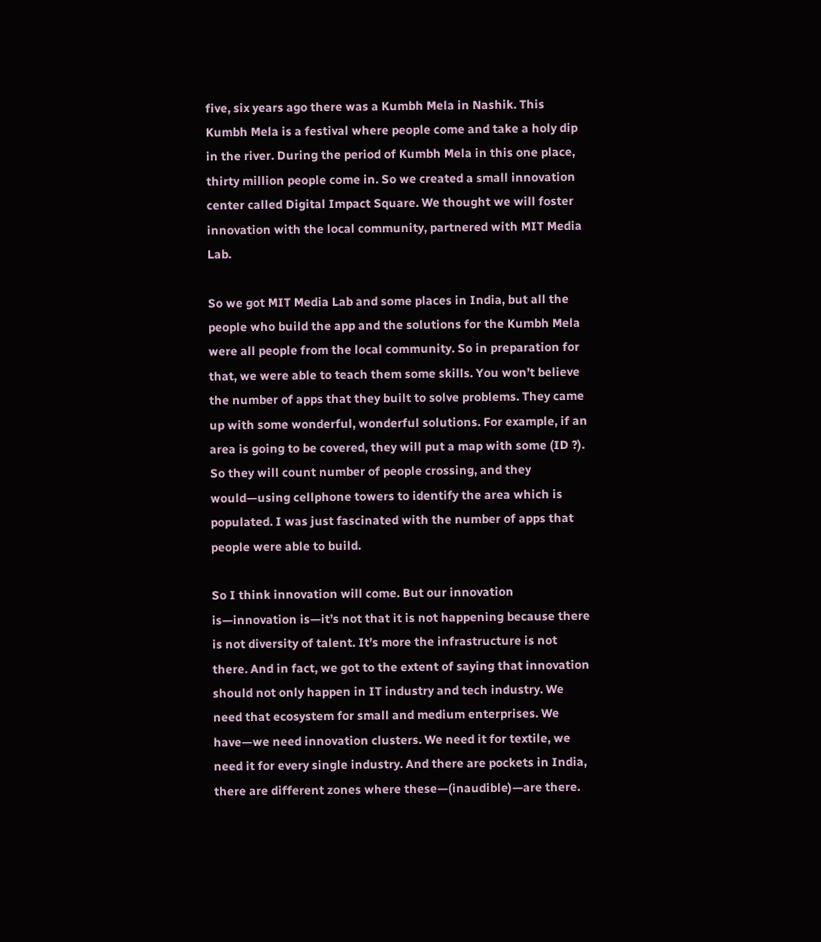five, six years ago there was a Kumbh Mela in Nashik. This Kumbh Mela is a festival where people come and take a holy dip in the river. During the period of Kumbh Mela in this one place, thirty million people come in. So we created a small innovation center called Digital Impact Square. We thought we will foster innovation with the local community, partnered with MIT Media Lab.

So we got MIT Media Lab and some places in India, but all the people who build the app and the solutions for the Kumbh Mela were all people from the local community. So in preparation for that, we were able to teach them some skills. You won’t believe the number of apps that they built to solve problems. They came up with some wonderful, wonderful solutions. For example, if an area is going to be covered, they will put a map with some (ID ?). So they will count number of people crossing, and they would—using cellphone towers to identify the area which is populated. I was just fascinated with the number of apps that people were able to build.

So I think innovation will come. But our innovation is—innovation is—it’s not that it is not happening because there is not diversity of talent. It’s more the infrastructure is not there. And in fact, we got to the extent of saying that innovation should not only happen in IT industry and tech industry. We need that ecosystem for small and medium enterprises. We have—we need innovation clusters. We need it for textile, we need it for every single industry. And there are pockets in India, there are different zones where these—(inaudible)—are there.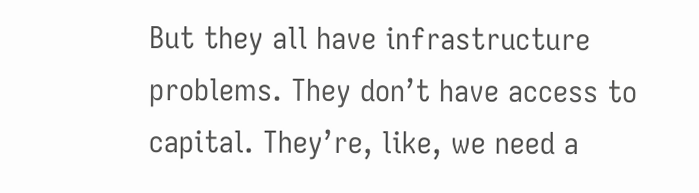But they all have infrastructure problems. They don’t have access to capital. They’re, like, we need a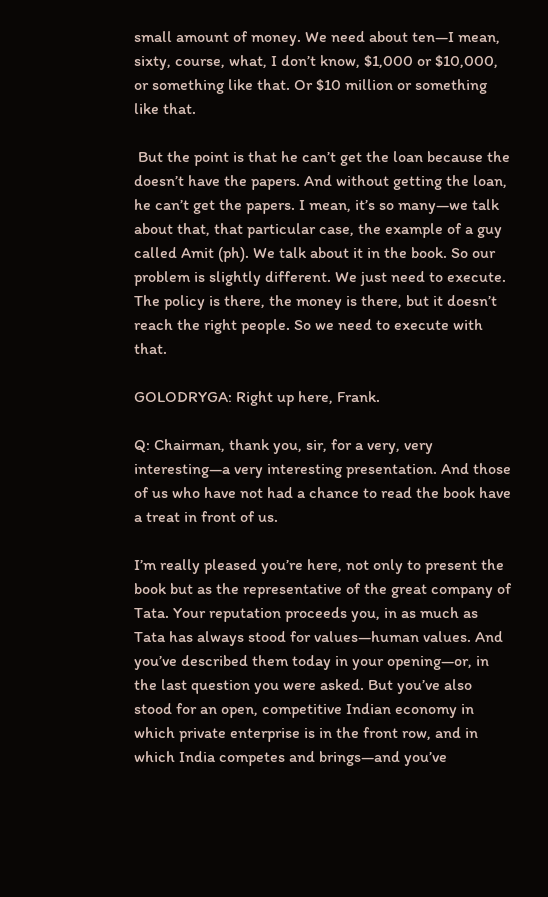small amount of money. We need about ten—I mean, sixty, course, what, I don’t know, $1,000 or $10,000, or something like that. Or $10 million or something like that.

 But the point is that he can’t get the loan because the doesn’t have the papers. And without getting the loan, he can’t get the papers. I mean, it’s so many—we talk about that, that particular case, the example of a guy called Amit (ph). We talk about it in the book. So our problem is slightly different. We just need to execute. The policy is there, the money is there, but it doesn’t reach the right people. So we need to execute with that.

GOLODRYGA: Right up here, Frank.

Q: Chairman, thank you, sir, for a very, very interesting—a very interesting presentation. And those of us who have not had a chance to read the book have a treat in front of us.

I’m really pleased you’re here, not only to present the book but as the representative of the great company of Tata. Your reputation proceeds you, in as much as Tata has always stood for values—human values. And you’ve described them today in your opening—or, in the last question you were asked. But you’ve also stood for an open, competitive Indian economy in which private enterprise is in the front row, and in which India competes and brings—and you’ve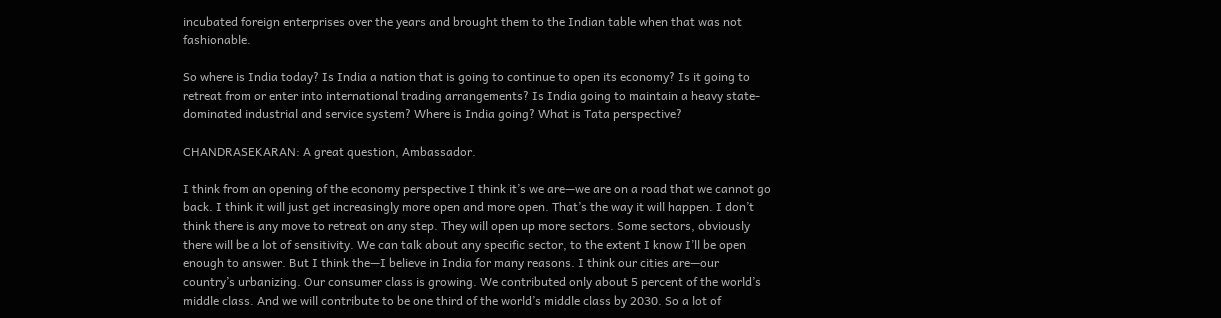incubated foreign enterprises over the years and brought them to the Indian table when that was not fashionable.

So where is India today? Is India a nation that is going to continue to open its economy? Is it going to retreat from or enter into international trading arrangements? Is India going to maintain a heavy state-dominated industrial and service system? Where is India going? What is Tata perspective?

CHANDRASEKARAN: A great question, Ambassador.

I think from an opening of the economy perspective I think it’s we are—we are on a road that we cannot go back. I think it will just get increasingly more open and more open. That’s the way it will happen. I don’t think there is any move to retreat on any step. They will open up more sectors. Some sectors, obviously there will be a lot of sensitivity. We can talk about any specific sector, to the extent I know I’ll be open enough to answer. But I think the—I believe in India for many reasons. I think our cities are—our country’s urbanizing. Our consumer class is growing. We contributed only about 5 percent of the world’s middle class. And we will contribute to be one third of the world’s middle class by 2030. So a lot of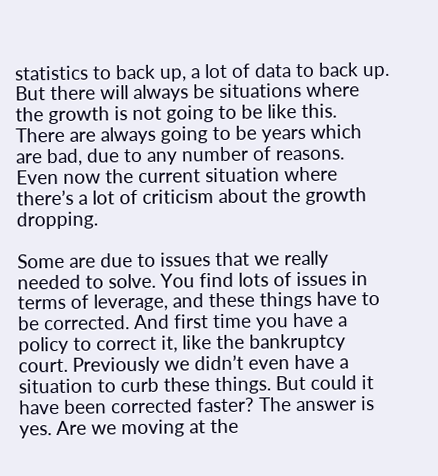statistics to back up, a lot of data to back up. But there will always be situations where the growth is not going to be like this. There are always going to be years which are bad, due to any number of reasons. Even now the current situation where there’s a lot of criticism about the growth dropping.

Some are due to issues that we really needed to solve. You find lots of issues in terms of leverage, and these things have to be corrected. And first time you have a policy to correct it, like the bankruptcy court. Previously we didn’t even have a situation to curb these things. But could it have been corrected faster? The answer is yes. Are we moving at the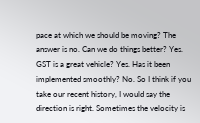pace at which we should be moving? The answer is no. Can we do things better? Yes. GST is a great vehicle? Yes. Has it been implemented smoothly? No. So I think if you take our recent history, I would say the direction is right. Sometimes the velocity is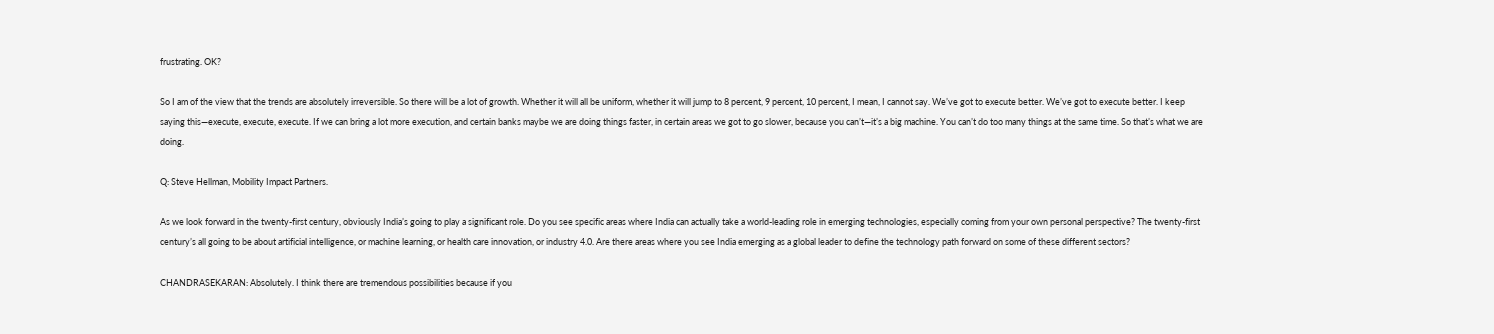frustrating. OK?

So I am of the view that the trends are absolutely irreversible. So there will be a lot of growth. Whether it will all be uniform, whether it will jump to 8 percent, 9 percent, 10 percent, I mean, I cannot say. We’ve got to execute better. We’ve got to execute better. I keep saying this—execute, execute, execute. If we can bring a lot more execution, and certain banks maybe we are doing things faster, in certain areas we got to go slower, because you can’t—it’s a big machine. You can’t do too many things at the same time. So that’s what we are doing.

Q: Steve Hellman, Mobility Impact Partners.

As we look forward in the twenty-first century, obviously India’s going to play a significant role. Do you see specific areas where India can actually take a world-leading role in emerging technologies, especially coming from your own personal perspective? The twenty-first century’s all going to be about artificial intelligence, or machine learning, or health care innovation, or industry 4.0. Are there areas where you see India emerging as a global leader to define the technology path forward on some of these different sectors?

CHANDRASEKARAN: Absolutely. I think there are tremendous possibilities because if you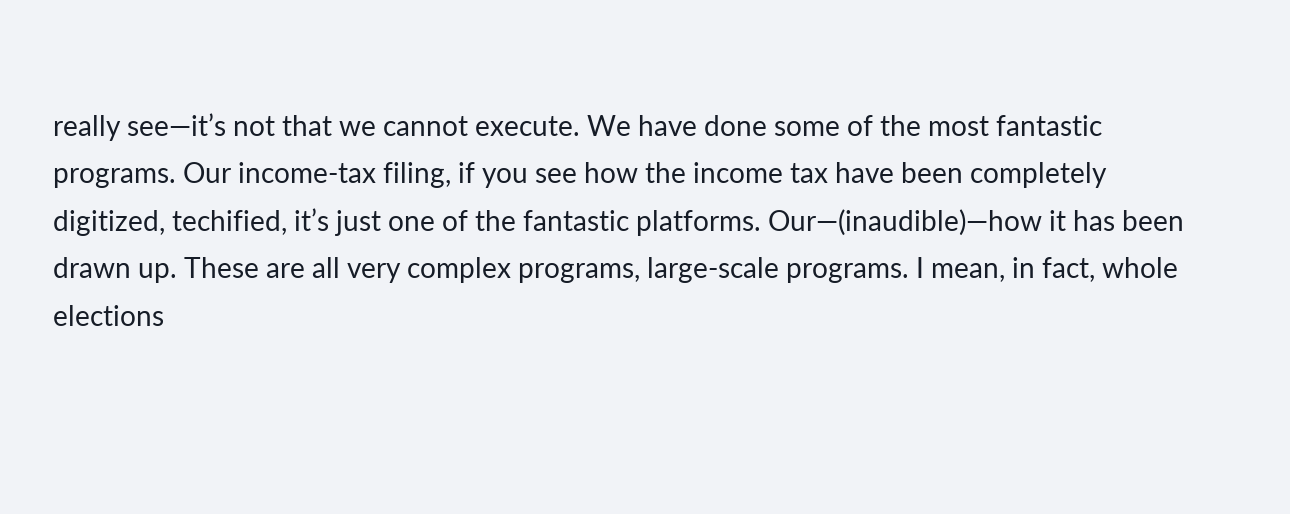really see—it’s not that we cannot execute. We have done some of the most fantastic programs. Our income-tax filing, if you see how the income tax have been completely digitized, techified, it’s just one of the fantastic platforms. Our—(inaudible)—how it has been drawn up. These are all very complex programs, large-scale programs. I mean, in fact, whole elections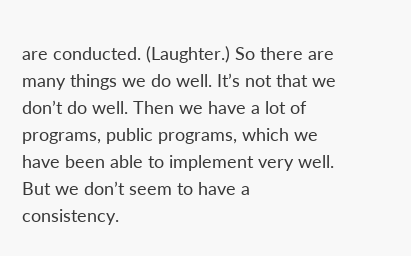are conducted. (Laughter.) So there are many things we do well. It’s not that we don’t do well. Then we have a lot of programs, public programs, which we have been able to implement very well. But we don’t seem to have a consistency.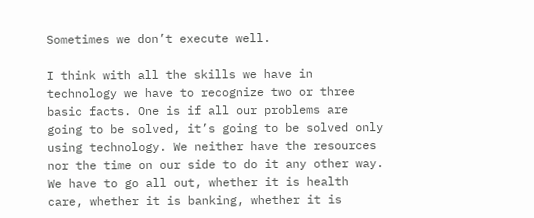Sometimes we don’t execute well.

I think with all the skills we have in technology we have to recognize two or three basic facts. One is if all our problems are going to be solved, it’s going to be solved only using technology. We neither have the resources nor the time on our side to do it any other way. We have to go all out, whether it is health care, whether it is banking, whether it is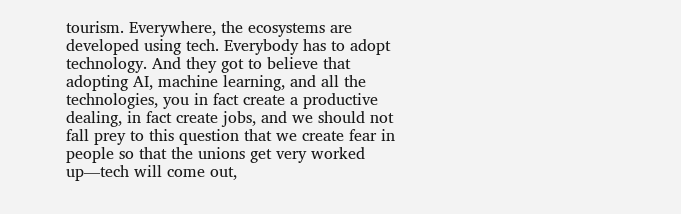tourism. Everywhere, the ecosystems are developed using tech. Everybody has to adopt technology. And they got to believe that adopting AI, machine learning, and all the technologies, you in fact create a productive dealing, in fact create jobs, and we should not fall prey to this question that we create fear in people so that the unions get very worked up—tech will come out,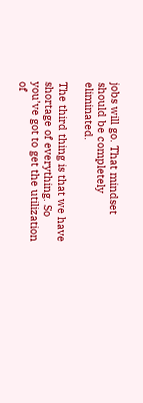jobs will go. That mindset should be completely eliminated.

The third thing is that we have shortage of everything. So you’ve got to get the utilization of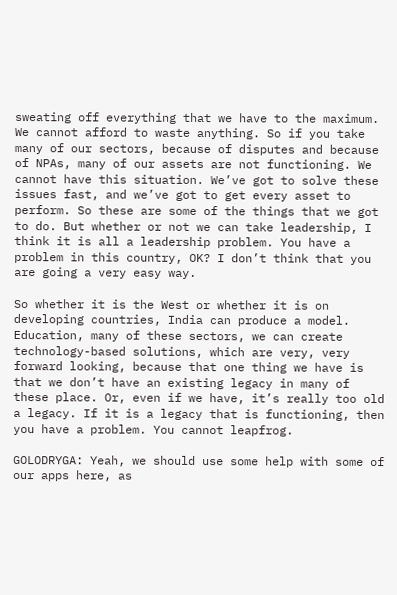sweating off everything that we have to the maximum. We cannot afford to waste anything. So if you take many of our sectors, because of disputes and because of NPAs, many of our assets are not functioning. We cannot have this situation. We’ve got to solve these issues fast, and we’ve got to get every asset to perform. So these are some of the things that we got to do. But whether or not we can take leadership, I think it is all a leadership problem. You have a problem in this country, OK? I don’t think that you are going a very easy way.

So whether it is the West or whether it is on developing countries, India can produce a model. Education, many of these sectors, we can create technology-based solutions, which are very, very forward looking, because that one thing we have is that we don’t have an existing legacy in many of these place. Or, even if we have, it’s really too old a legacy. If it is a legacy that is functioning, then you have a problem. You cannot leapfrog.

GOLODRYGA: Yeah, we should use some help with some of our apps here, as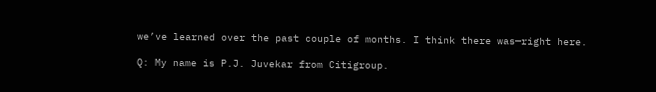we’ve learned over the past couple of months. I think there was—right here.

Q: My name is P.J. Juvekar from Citigroup.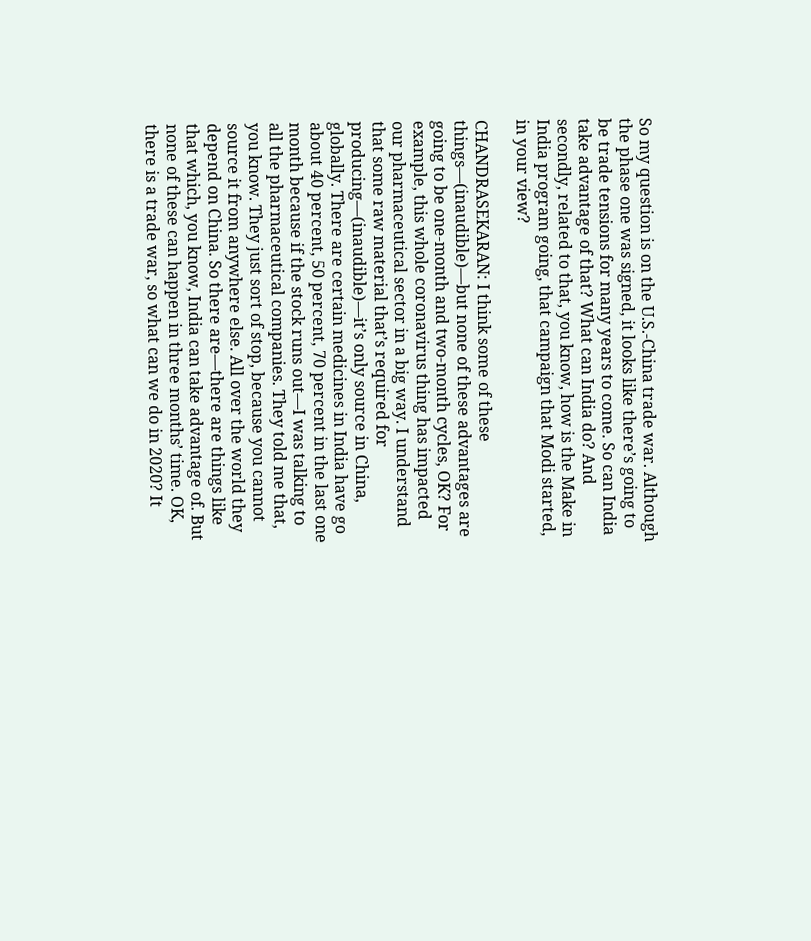So my question is on the U.S.-China trade war. Although the phase one was signed, it looks like there’s going to be trade tensions for many years to come. So can India take advantage of that? What can India do? And secondly, related to that, you know, how is the Make in India program going, that campaign that Modi started, in your view?

CHANDRASEKARAN: I think some of these things—(inaudible)—but none of these advantages are going to be one-month and two-month cycles, OK? For example, this whole coronavirus thing has impacted our pharmaceutical sector in a big way. I understand that some raw material that’s required for producing—(inaudible)—it’s only source in China, globally. There are certain medicines in India have go about 40 percent, 50 percent, 70 percent in the last one month because if the stock runs out—I was talking to all the pharmaceutical companies. They told me that, you know. They just sort of stop, because you cannot source it from anywhere else. All over the world they depend on China. So there are—there are things like that which, you know, India can take advantage of. But none of these can happen in three months’ time. OK, there is a trade war, so what can we do in 2020? It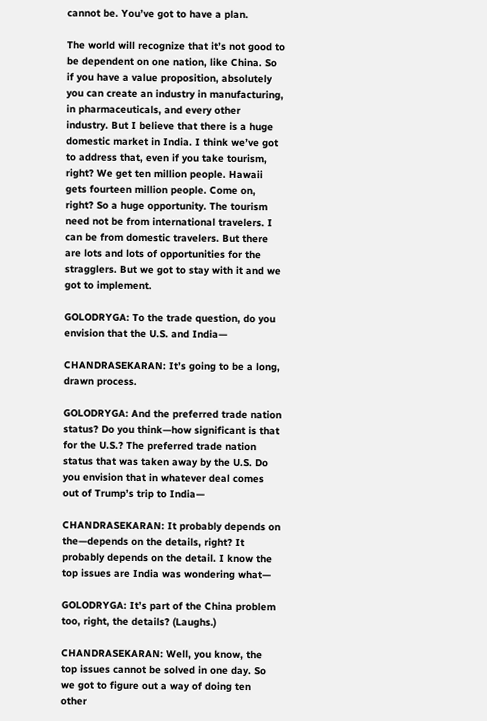cannot be. You’ve got to have a plan.

The world will recognize that it’s not good to be dependent on one nation, like China. So if you have a value proposition, absolutely you can create an industry in manufacturing, in pharmaceuticals, and every other industry. But I believe that there is a huge domestic market in India. I think we’ve got to address that, even if you take tourism, right? We get ten million people. Hawaii gets fourteen million people. Come on, right? So a huge opportunity. The tourism need not be from international travelers. I can be from domestic travelers. But there are lots and lots of opportunities for the stragglers. But we got to stay with it and we got to implement.

GOLODRYGA: To the trade question, do you envision that the U.S. and India—

CHANDRASEKARAN: It’s going to be a long, drawn process.

GOLODRYGA: And the preferred trade nation status? Do you think—how significant is that for the U.S.? The preferred trade nation status that was taken away by the U.S. Do you envision that in whatever deal comes out of Trump’s trip to India—

CHANDRASEKARAN: It probably depends on the—depends on the details, right? It probably depends on the detail. I know the top issues are India was wondering what—

GOLODRYGA: It’s part of the China problem too, right, the details? (Laughs.)

CHANDRASEKARAN: Well, you know, the top issues cannot be solved in one day. So we got to figure out a way of doing ten other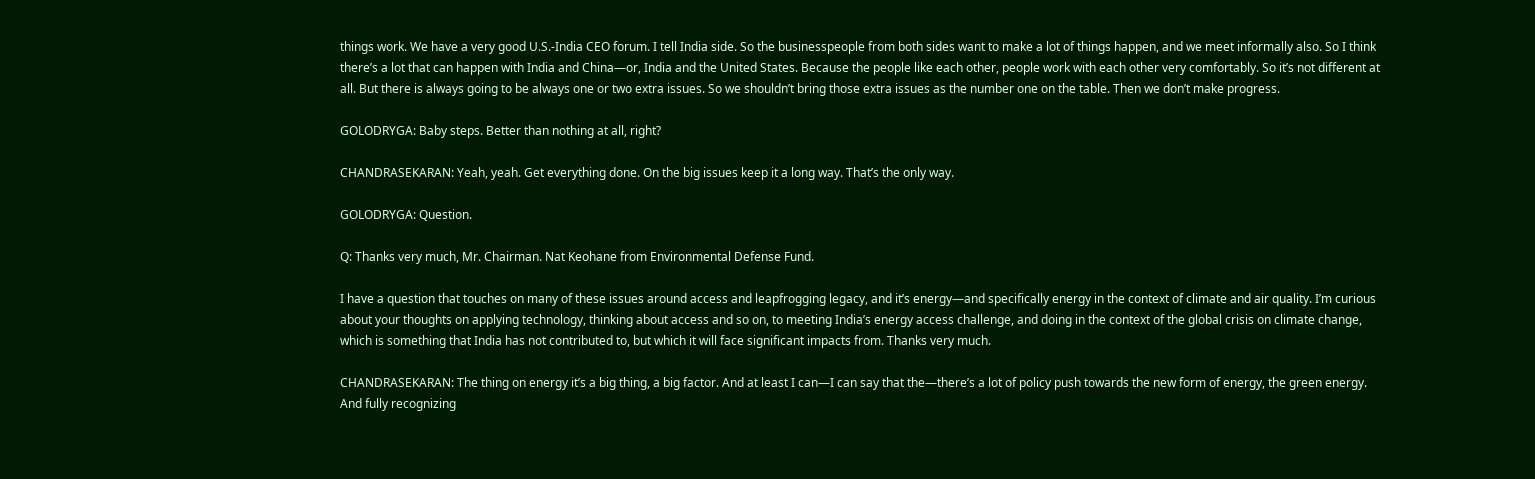things work. We have a very good U.S.-India CEO forum. I tell India side. So the businesspeople from both sides want to make a lot of things happen, and we meet informally also. So I think there’s a lot that can happen with India and China—or, India and the United States. Because the people like each other, people work with each other very comfortably. So it’s not different at all. But there is always going to be always one or two extra issues. So we shouldn’t bring those extra issues as the number one on the table. Then we don’t make progress.

GOLODRYGA: Baby steps. Better than nothing at all, right?

CHANDRASEKARAN: Yeah, yeah. Get everything done. On the big issues keep it a long way. That’s the only way.

GOLODRYGA: Question.

Q: Thanks very much, Mr. Chairman. Nat Keohane from Environmental Defense Fund.

I have a question that touches on many of these issues around access and leapfrogging legacy, and it’s energy—and specifically energy in the context of climate and air quality. I’m curious about your thoughts on applying technology, thinking about access and so on, to meeting India’s energy access challenge, and doing in the context of the global crisis on climate change, which is something that India has not contributed to, but which it will face significant impacts from. Thanks very much.

CHANDRASEKARAN: The thing on energy it’s a big thing, a big factor. And at least I can—I can say that the—there’s a lot of policy push towards the new form of energy, the green energy. And fully recognizing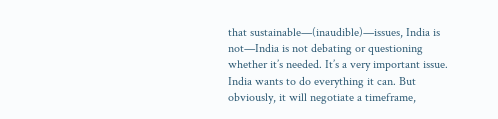that sustainable—(inaudible)—issues, India is not—India is not debating or questioning whether it’s needed. It’s a very important issue. India wants to do everything it can. But obviously, it will negotiate a timeframe,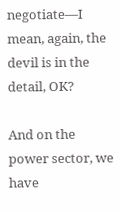negotiate—I mean, again, the devil is in the detail, OK?

And on the power sector, we have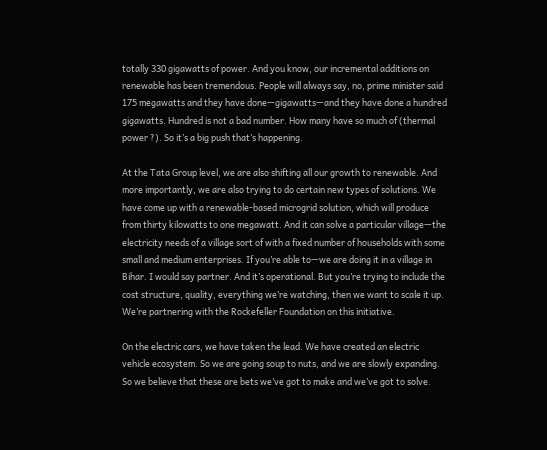totally 330 gigawatts of power. And you know, our incremental additions on renewable has been tremendous. People will always say, no, prime minister said 175 megawatts and they have done—gigawatts—and they have done a hundred gigawatts. Hundred is not a bad number. How many have so much of (thermal power ?). So it’s a big push that’s happening.

At the Tata Group level, we are also shifting all our growth to renewable. And more importantly, we are also trying to do certain new types of solutions. We have come up with a renewable-based microgrid solution, which will produce from thirty kilowatts to one megawatt. And it can solve a particular village—the electricity needs of a village sort of with a fixed number of households with some small and medium enterprises. If you’re able to—we are doing it in a village in Bihar. I would say partner. And it’s operational. But you’re trying to include the cost structure, quality, everything we’re watching, then we want to scale it up. We’re partnering with the Rockefeller Foundation on this initiative.

On the electric cars, we have taken the lead. We have created an electric vehicle ecosystem. So we are going soup to nuts, and we are slowly expanding. So we believe that these are bets we’ve got to make and we’ve got to solve.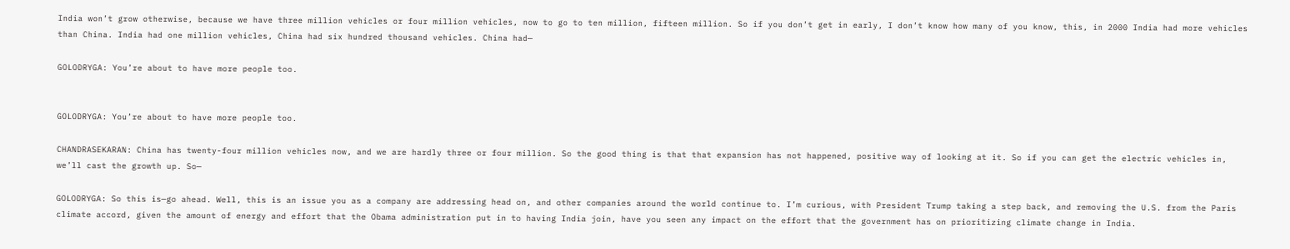India won’t grow otherwise, because we have three million vehicles or four million vehicles, now to go to ten million, fifteen million. So if you don’t get in early, I don’t know how many of you know, this, in 2000 India had more vehicles than China. India had one million vehicles, China had six hundred thousand vehicles. China had—

GOLODRYGA: You’re about to have more people too.


GOLODRYGA: You’re about to have more people too.

CHANDRASEKARAN: China has twenty-four million vehicles now, and we are hardly three or four million. So the good thing is that that expansion has not happened, positive way of looking at it. So if you can get the electric vehicles in, we’ll cast the growth up. So—

GOLODRYGA: So this is—go ahead. Well, this is an issue you as a company are addressing head on, and other companies around the world continue to. I’m curious, with President Trump taking a step back, and removing the U.S. from the Paris climate accord, given the amount of energy and effort that the Obama administration put in to having India join, have you seen any impact on the effort that the government has on prioritizing climate change in India.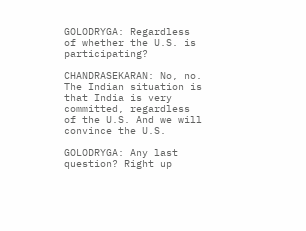GOLODRYGA: Regardless of whether the U.S. is participating?

CHANDRASEKARAN: No, no. The Indian situation is that India is very committed, regardless of the U.S. And we will convince the U.S.

GOLODRYGA: Any last question? Right up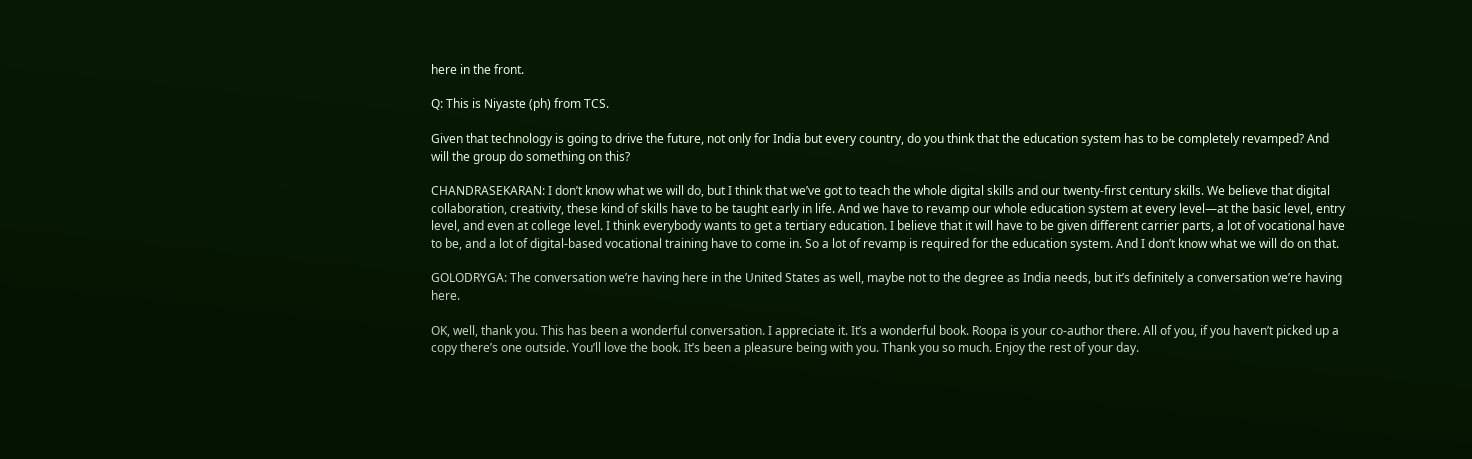here in the front.

Q: This is Niyaste (ph) from TCS.

Given that technology is going to drive the future, not only for India but every country, do you think that the education system has to be completely revamped? And will the group do something on this?

CHANDRASEKARAN: I don’t know what we will do, but I think that we’ve got to teach the whole digital skills and our twenty-first century skills. We believe that digital collaboration, creativity, these kind of skills have to be taught early in life. And we have to revamp our whole education system at every level—at the basic level, entry level, and even at college level. I think everybody wants to get a tertiary education. I believe that it will have to be given different carrier parts, a lot of vocational have to be, and a lot of digital-based vocational training have to come in. So a lot of revamp is required for the education system. And I don’t know what we will do on that.

GOLODRYGA: The conversation we’re having here in the United States as well, maybe not to the degree as India needs, but it’s definitely a conversation we’re having here.

OK, well, thank you. This has been a wonderful conversation. I appreciate it. It’s a wonderful book. Roopa is your co-author there. All of you, if you haven’t picked up a copy there’s one outside. You’ll love the book. It’s been a pleasure being with you. Thank you so much. Enjoy the rest of your day.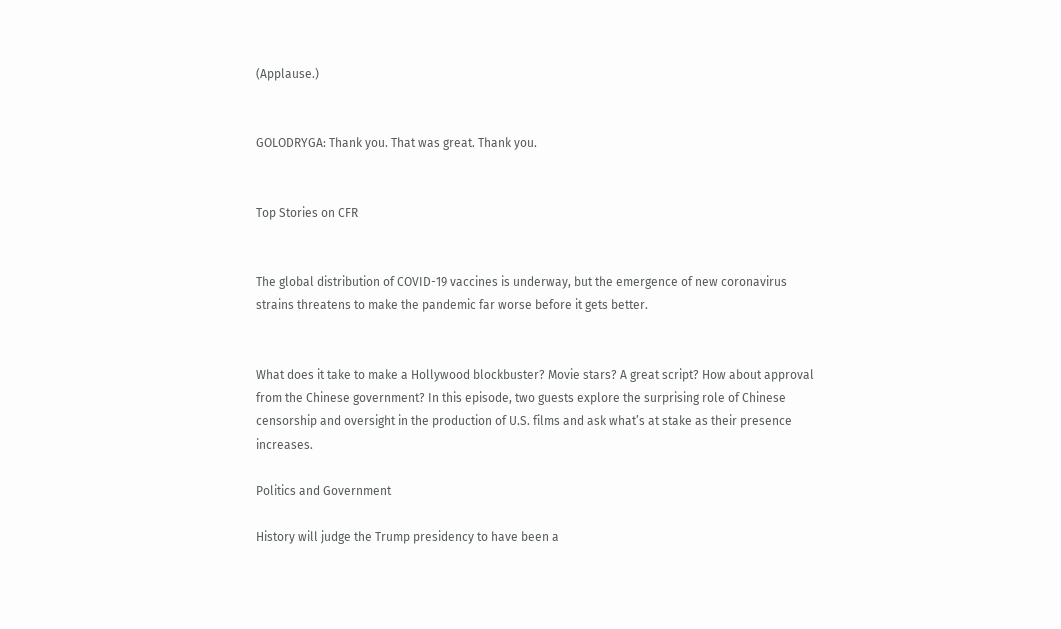(Applause.)


GOLODRYGA: Thank you. That was great. Thank you.


Top Stories on CFR


The global distribution of COVID-19 vaccines is underway, but the emergence of new coronavirus strains threatens to make the pandemic far worse before it gets better.


What does it take to make a Hollywood blockbuster? Movie stars? A great script? How about approval from the Chinese government? In this episode, two guests explore the surprising role of Chinese censorship and oversight in the production of U.S. films and ask what’s at stake as their presence increases.

Politics and Government

History will judge the Trump presidency to have been a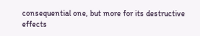consequential one, but more for its destructive effects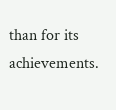than for its achievements.